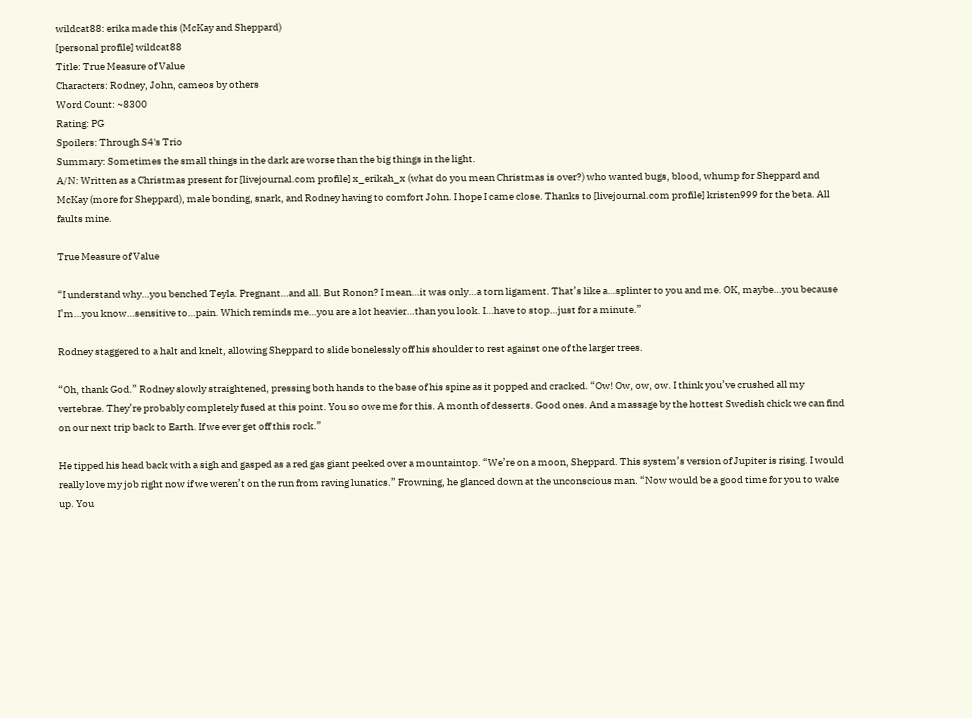wildcat88: erika made this (McKay and Sheppard)
[personal profile] wildcat88
Title: True Measure of Value
Characters: Rodney, John, cameos by others
Word Count: ~8300
Rating: PG
Spoilers: Through S4's Trio
Summary: Sometimes the small things in the dark are worse than the big things in the light.
A/N: Written as a Christmas present for [livejournal.com profile] x_erikah_x (what do you mean Christmas is over?) who wanted bugs, blood, whump for Sheppard and McKay (more for Sheppard), male bonding, snark, and Rodney having to comfort John. I hope I came close. Thanks to [livejournal.com profile] kristen999 for the beta. All faults mine.

True Measure of Value

“I understand why…you benched Teyla. Pregnant…and all. But Ronon? I mean…it was only…a torn ligament. That’s like a…splinter to you and me. OK, maybe…you because I’m…you know…sensitive to…pain. Which reminds me…you are a lot heavier…than you look. I…have to stop…just for a minute.”

Rodney staggered to a halt and knelt, allowing Sheppard to slide bonelessly off his shoulder to rest against one of the larger trees.

“Oh, thank God.” Rodney slowly straightened, pressing both hands to the base of his spine as it popped and cracked. “Ow! Ow, ow, ow. I think you’ve crushed all my vertebrae. They’re probably completely fused at this point. You so owe me for this. A month of desserts. Good ones. And a massage by the hottest Swedish chick we can find on our next trip back to Earth. If we ever get off this rock.”

He tipped his head back with a sigh and gasped as a red gas giant peeked over a mountaintop. “We’re on a moon, Sheppard. This system’s version of Jupiter is rising. I would really love my job right now if we weren’t on the run from raving lunatics.” Frowning, he glanced down at the unconscious man. “Now would be a good time for you to wake up. You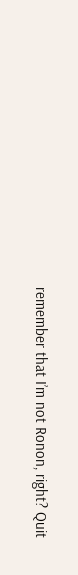remember that I’m not Ronon, right? Quit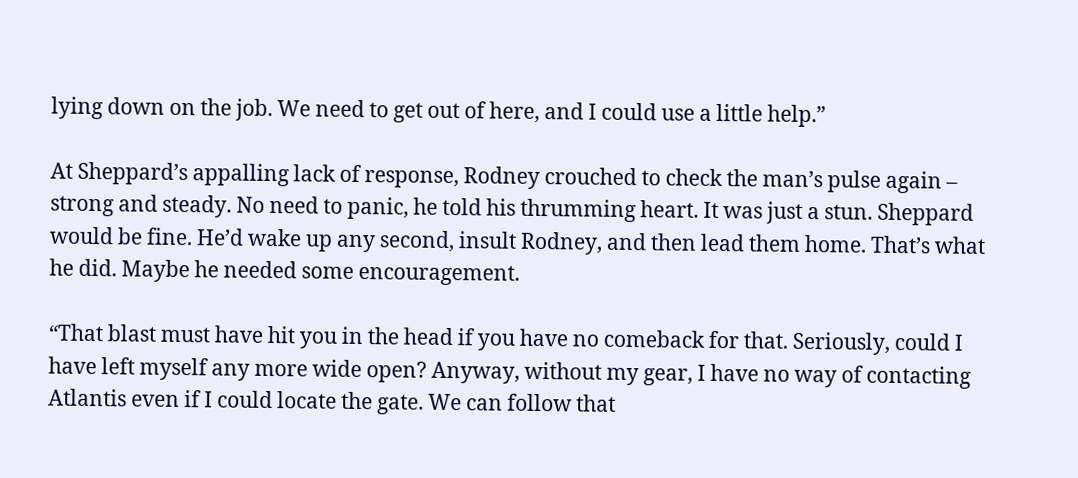lying down on the job. We need to get out of here, and I could use a little help.”

At Sheppard’s appalling lack of response, Rodney crouched to check the man’s pulse again – strong and steady. No need to panic, he told his thrumming heart. It was just a stun. Sheppard would be fine. He’d wake up any second, insult Rodney, and then lead them home. That’s what he did. Maybe he needed some encouragement.

“That blast must have hit you in the head if you have no comeback for that. Seriously, could I have left myself any more wide open? Anyway, without my gear, I have no way of contacting Atlantis even if I could locate the gate. We can follow that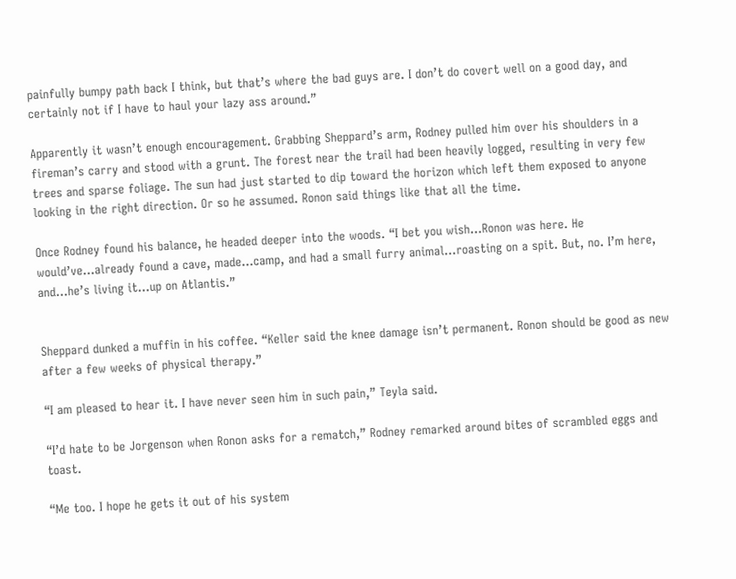painfully bumpy path back I think, but that’s where the bad guys are. I don’t do covert well on a good day, and certainly not if I have to haul your lazy ass around.”

Apparently it wasn’t enough encouragement. Grabbing Sheppard’s arm, Rodney pulled him over his shoulders in a fireman’s carry and stood with a grunt. The forest near the trail had been heavily logged, resulting in very few trees and sparse foliage. The sun had just started to dip toward the horizon which left them exposed to anyone looking in the right direction. Or so he assumed. Ronon said things like that all the time.

Once Rodney found his balance, he headed deeper into the woods. “I bet you wish…Ronon was here. He would’ve…already found a cave, made…camp, and had a small furry animal…roasting on a spit. But, no. I’m here, and…he’s living it…up on Atlantis.”


Sheppard dunked a muffin in his coffee. “Keller said the knee damage isn’t permanent. Ronon should be good as new after a few weeks of physical therapy.”

“I am pleased to hear it. I have never seen him in such pain,” Teyla said.

“I’d hate to be Jorgenson when Ronon asks for a rematch,” Rodney remarked around bites of scrambled eggs and toast.

“Me too. I hope he gets it out of his system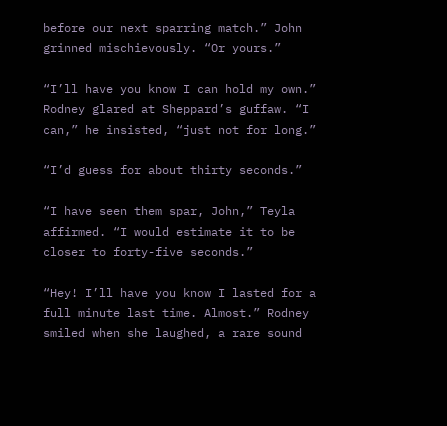before our next sparring match.” John grinned mischievously. “Or yours.”

“I’ll have you know I can hold my own.” Rodney glared at Sheppard’s guffaw. “I can,” he insisted, “just not for long.”

“I’d guess for about thirty seconds.”

“I have seen them spar, John,” Teyla affirmed. “I would estimate it to be closer to forty-five seconds.”

“Hey! I’ll have you know I lasted for a full minute last time. Almost.” Rodney smiled when she laughed, a rare sound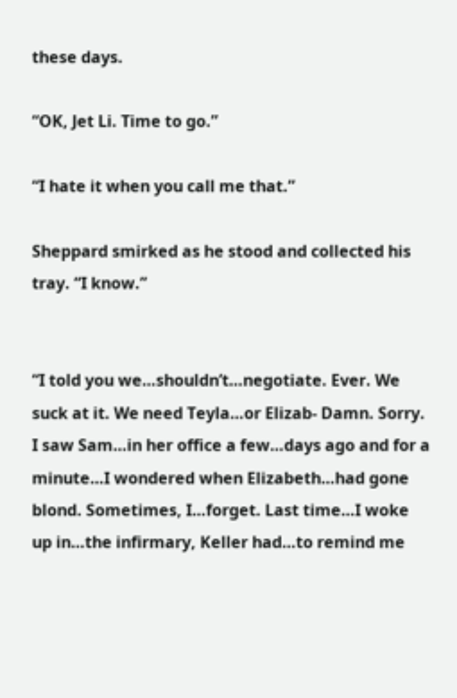these days.

“OK, Jet Li. Time to go.”

“I hate it when you call me that.”

Sheppard smirked as he stood and collected his tray. “I know.”


“I told you we…shouldn’t…negotiate. Ever. We suck at it. We need Teyla…or Elizab- Damn. Sorry. I saw Sam…in her office a few…days ago and for a minute…I wondered when Elizabeth…had gone blond. Sometimes, I…forget. Last time…I woke up in…the infirmary, Keller had…to remind me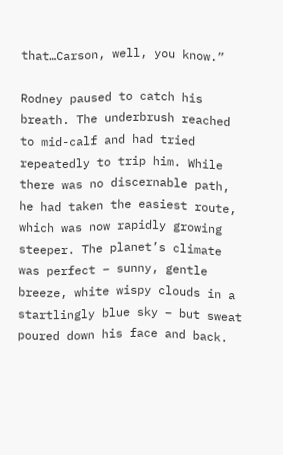that…Carson, well, you know.”

Rodney paused to catch his breath. The underbrush reached to mid-calf and had tried repeatedly to trip him. While there was no discernable path, he had taken the easiest route, which was now rapidly growing steeper. The planet’s climate was perfect – sunny, gentle breeze, white wispy clouds in a startlingly blue sky – but sweat poured down his face and back.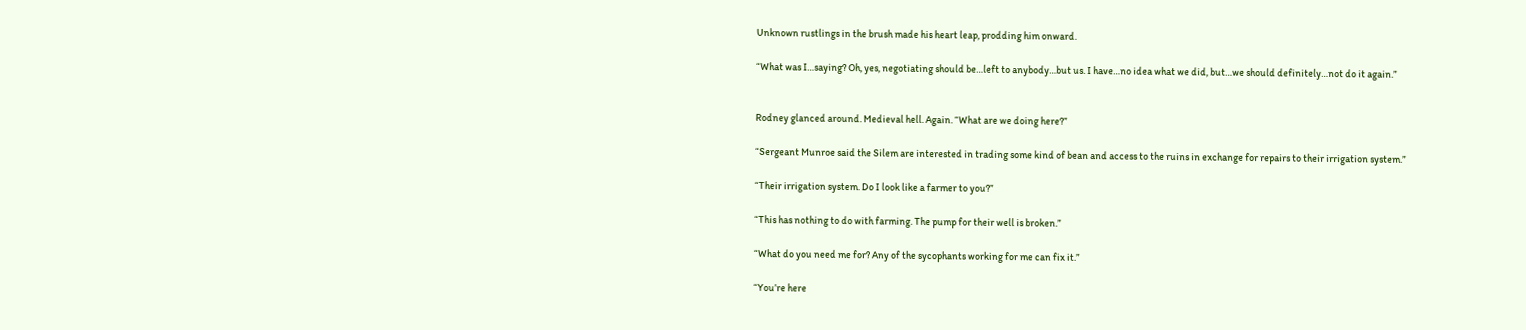Unknown rustlings in the brush made his heart leap, prodding him onward.

“What was I…saying? Oh, yes, negotiating should be…left to anybody…but us. I have…no idea what we did, but…we should definitely…not do it again.”


Rodney glanced around. Medieval hell. Again. “What are we doing here?”

“Sergeant Munroe said the Silem are interested in trading some kind of bean and access to the ruins in exchange for repairs to their irrigation system.”

“Their irrigation system. Do I look like a farmer to you?”

“This has nothing to do with farming. The pump for their well is broken.”

“What do you need me for? Any of the sycophants working for me can fix it.”

“You’re here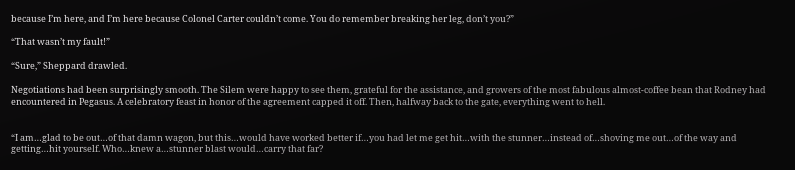because I’m here, and I’m here because Colonel Carter couldn’t come. You do remember breaking her leg, don’t you?”

“That wasn’t my fault!”

“Sure,” Sheppard drawled.

Negotiations had been surprisingly smooth. The Silem were happy to see them, grateful for the assistance, and growers of the most fabulous almost-coffee bean that Rodney had encountered in Pegasus. A celebratory feast in honor of the agreement capped it off. Then, halfway back to the gate, everything went to hell.


“I am…glad to be out…of that damn wagon, but this…would have worked better if…you had let me get hit…with the stunner…instead of…shoving me out…of the way and getting…hit yourself. Who…knew a…stunner blast would…carry that far?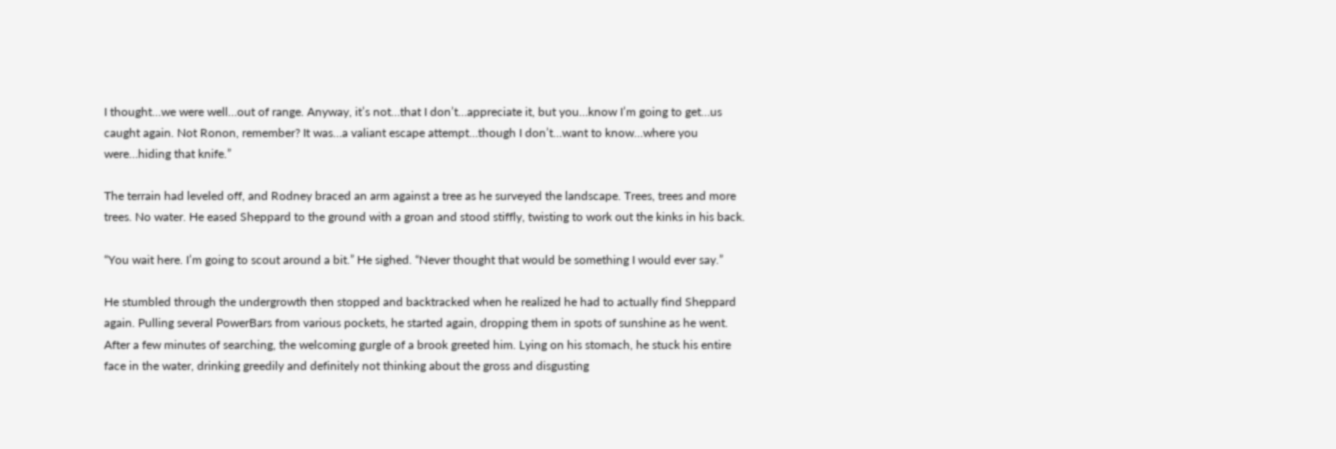I thought…we were well…out of range. Anyway, it’s not…that I don’t…appreciate it, but you…know I’m going to get…us caught again. Not Ronon, remember? It was…a valiant escape attempt…though I don’t…want to know…where you were…hiding that knife.”

The terrain had leveled off, and Rodney braced an arm against a tree as he surveyed the landscape. Trees, trees and more trees. No water. He eased Sheppard to the ground with a groan and stood stiffly, twisting to work out the kinks in his back.

“You wait here. I’m going to scout around a bit.” He sighed. “Never thought that would be something I would ever say.”

He stumbled through the undergrowth then stopped and backtracked when he realized he had to actually find Sheppard again. Pulling several PowerBars from various pockets, he started again, dropping them in spots of sunshine as he went. After a few minutes of searching, the welcoming gurgle of a brook greeted him. Lying on his stomach, he stuck his entire face in the water, drinking greedily and definitely not thinking about the gross and disgusting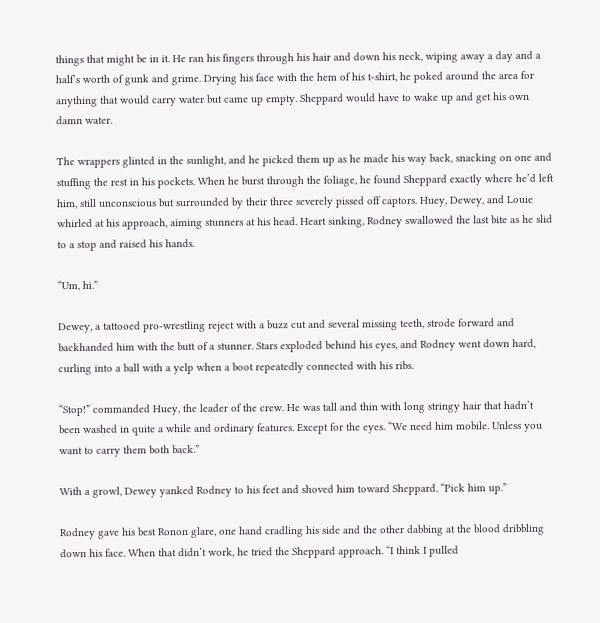things that might be in it. He ran his fingers through his hair and down his neck, wiping away a day and a half’s worth of gunk and grime. Drying his face with the hem of his t-shirt, he poked around the area for anything that would carry water but came up empty. Sheppard would have to wake up and get his own damn water.

The wrappers glinted in the sunlight, and he picked them up as he made his way back, snacking on one and stuffing the rest in his pockets. When he burst through the foliage, he found Sheppard exactly where he’d left him, still unconscious but surrounded by their three severely pissed off captors. Huey, Dewey, and Louie whirled at his approach, aiming stunners at his head. Heart sinking, Rodney swallowed the last bite as he slid to a stop and raised his hands.

“Um, hi.”

Dewey, a tattooed pro-wrestling reject with a buzz cut and several missing teeth, strode forward and backhanded him with the butt of a stunner. Stars exploded behind his eyes, and Rodney went down hard, curling into a ball with a yelp when a boot repeatedly connected with his ribs.

“Stop!” commanded Huey, the leader of the crew. He was tall and thin with long stringy hair that hadn’t been washed in quite a while and ordinary features. Except for the eyes. “We need him mobile. Unless you want to carry them both back.”

With a growl, Dewey yanked Rodney to his feet and shoved him toward Sheppard. “Pick him up.”

Rodney gave his best Ronon glare, one hand cradling his side and the other dabbing at the blood dribbling down his face. When that didn’t work, he tried the Sheppard approach. “I think I pulled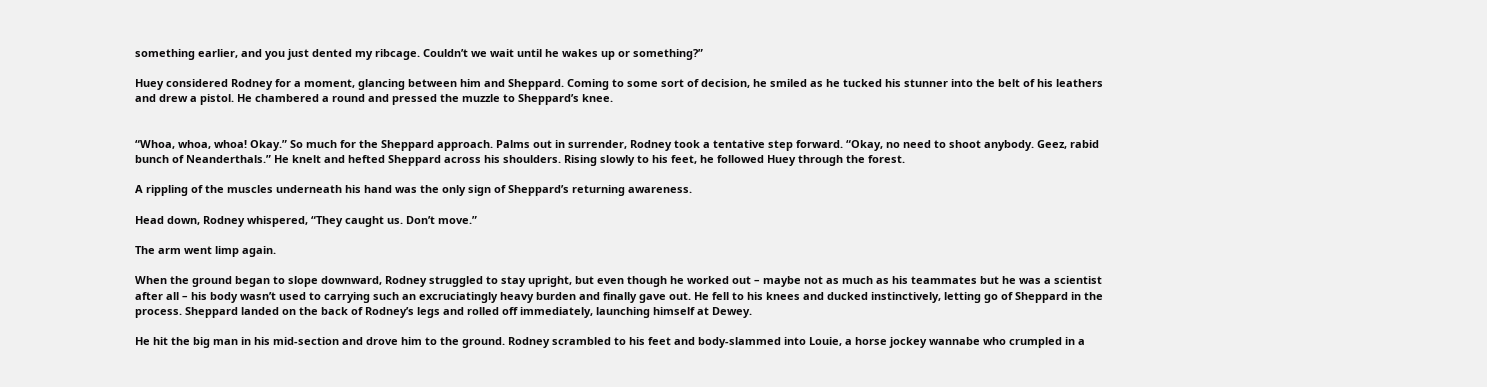something earlier, and you just dented my ribcage. Couldn’t we wait until he wakes up or something?”

Huey considered Rodney for a moment, glancing between him and Sheppard. Coming to some sort of decision, he smiled as he tucked his stunner into the belt of his leathers and drew a pistol. He chambered a round and pressed the muzzle to Sheppard’s knee.


“Whoa, whoa, whoa! Okay.” So much for the Sheppard approach. Palms out in surrender, Rodney took a tentative step forward. “Okay, no need to shoot anybody. Geez, rabid bunch of Neanderthals.” He knelt and hefted Sheppard across his shoulders. Rising slowly to his feet, he followed Huey through the forest.

A rippling of the muscles underneath his hand was the only sign of Sheppard’s returning awareness.

Head down, Rodney whispered, “They caught us. Don’t move.”

The arm went limp again.

When the ground began to slope downward, Rodney struggled to stay upright, but even though he worked out – maybe not as much as his teammates but he was a scientist after all – his body wasn’t used to carrying such an excruciatingly heavy burden and finally gave out. He fell to his knees and ducked instinctively, letting go of Sheppard in the process. Sheppard landed on the back of Rodney’s legs and rolled off immediately, launching himself at Dewey.

He hit the big man in his mid-section and drove him to the ground. Rodney scrambled to his feet and body-slammed into Louie, a horse jockey wannabe who crumpled in a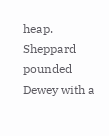heap. Sheppard pounded Dewey with a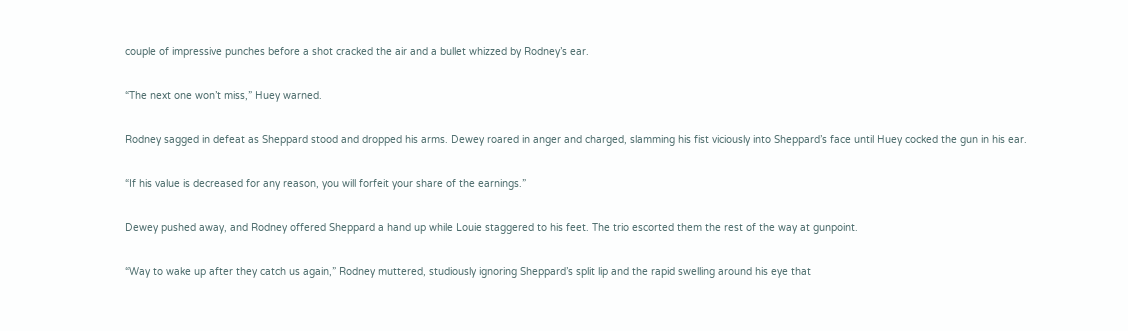couple of impressive punches before a shot cracked the air and a bullet whizzed by Rodney’s ear.

“The next one won’t miss,” Huey warned.

Rodney sagged in defeat as Sheppard stood and dropped his arms. Dewey roared in anger and charged, slamming his fist viciously into Sheppard’s face until Huey cocked the gun in his ear.

“If his value is decreased for any reason, you will forfeit your share of the earnings.”

Dewey pushed away, and Rodney offered Sheppard a hand up while Louie staggered to his feet. The trio escorted them the rest of the way at gunpoint.

“Way to wake up after they catch us again,” Rodney muttered, studiously ignoring Sheppard’s split lip and the rapid swelling around his eye that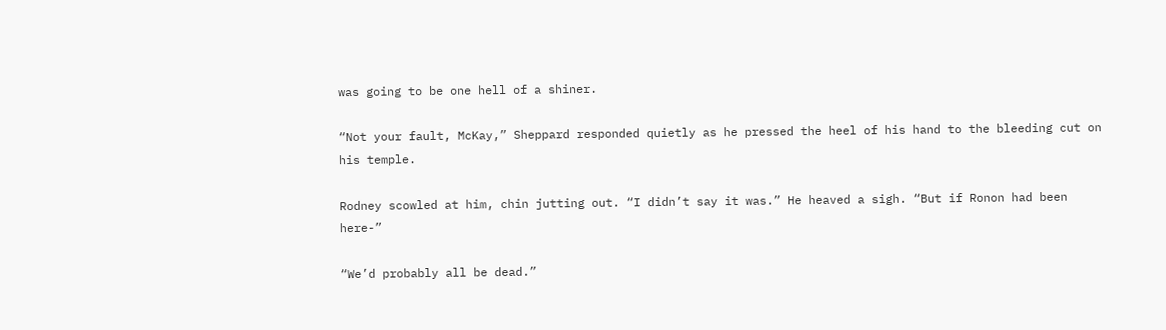was going to be one hell of a shiner.

“Not your fault, McKay,” Sheppard responded quietly as he pressed the heel of his hand to the bleeding cut on his temple.

Rodney scowled at him, chin jutting out. “I didn’t say it was.” He heaved a sigh. “But if Ronon had been here-”

“We’d probably all be dead.”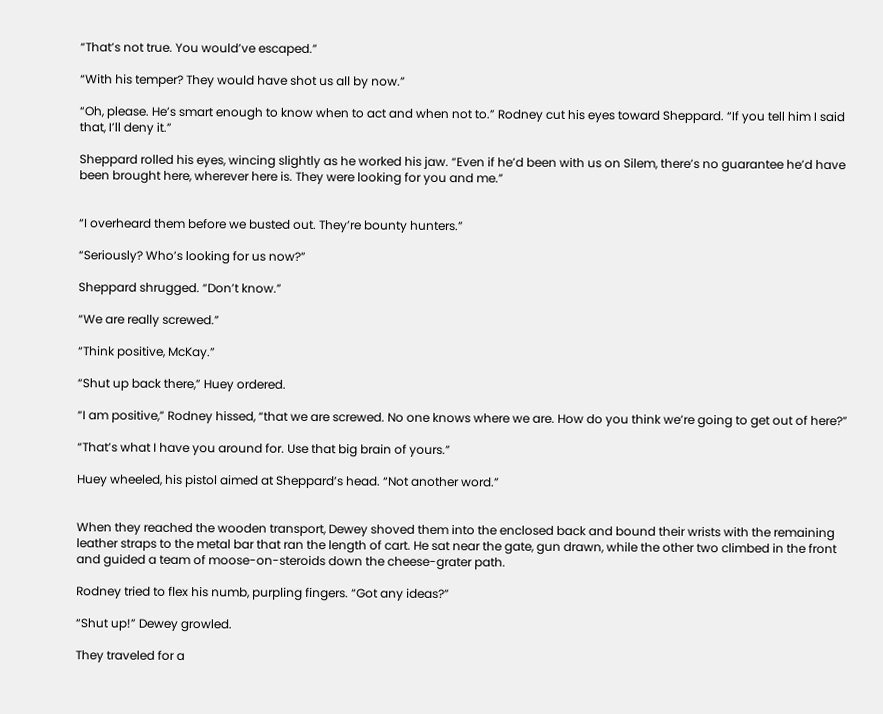“That’s not true. You would’ve escaped.”

“With his temper? They would have shot us all by now.”

“Oh, please. He’s smart enough to know when to act and when not to.” Rodney cut his eyes toward Sheppard. “If you tell him I said that, I’ll deny it.”

Sheppard rolled his eyes, wincing slightly as he worked his jaw. “Even if he’d been with us on Silem, there’s no guarantee he’d have been brought here, wherever here is. They were looking for you and me.”


“I overheard them before we busted out. They’re bounty hunters.”

“Seriously? Who’s looking for us now?”

Sheppard shrugged. “Don’t know.”

“We are really screwed.”

“Think positive, McKay.”

“Shut up back there,” Huey ordered.

“I am positive,” Rodney hissed, “that we are screwed. No one knows where we are. How do you think we’re going to get out of here?”

“That’s what I have you around for. Use that big brain of yours.”

Huey wheeled, his pistol aimed at Sheppard’s head. “Not another word.”


When they reached the wooden transport, Dewey shoved them into the enclosed back and bound their wrists with the remaining leather straps to the metal bar that ran the length of cart. He sat near the gate, gun drawn, while the other two climbed in the front and guided a team of moose-on-steroids down the cheese-grater path.

Rodney tried to flex his numb, purpling fingers. “Got any ideas?”

“Shut up!” Dewey growled.

They traveled for a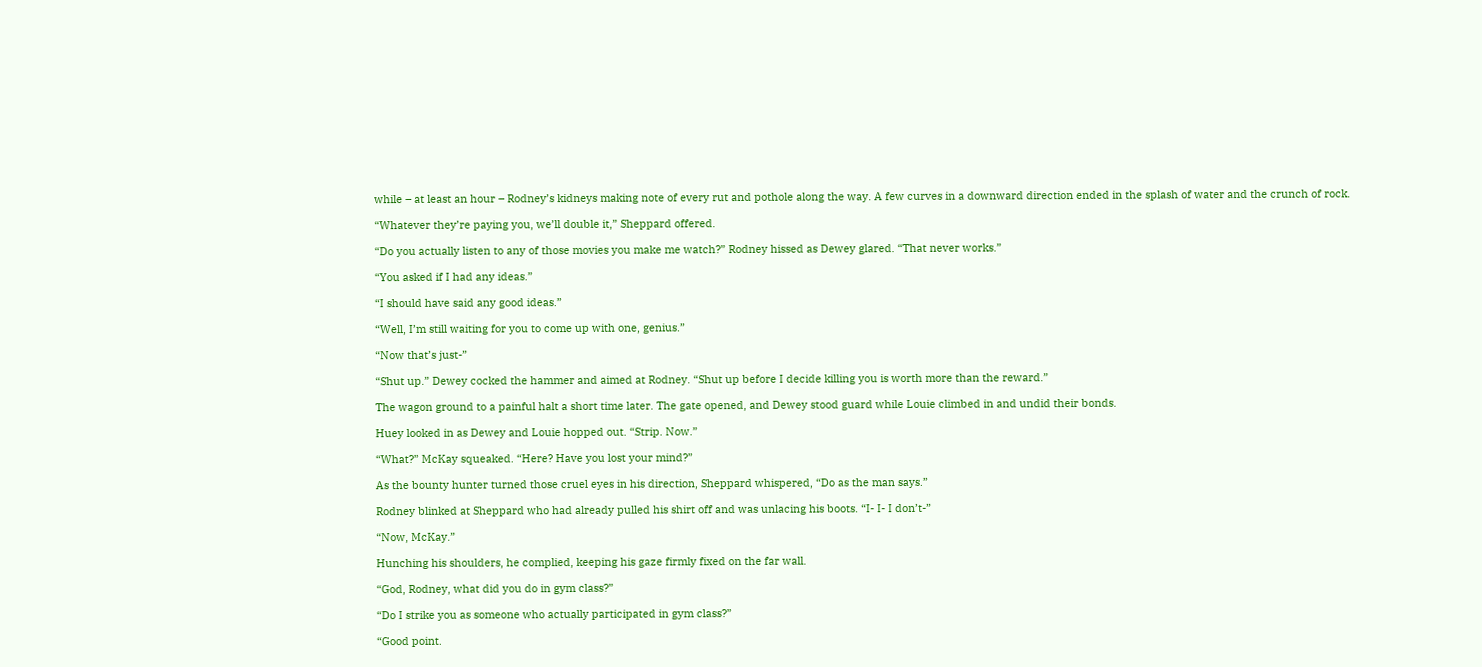while – at least an hour – Rodney’s kidneys making note of every rut and pothole along the way. A few curves in a downward direction ended in the splash of water and the crunch of rock.

“Whatever they’re paying you, we’ll double it,” Sheppard offered.

“Do you actually listen to any of those movies you make me watch?” Rodney hissed as Dewey glared. “That never works.”

“You asked if I had any ideas.”

“I should have said any good ideas.”

“Well, I’m still waiting for you to come up with one, genius.”

“Now that’s just-”

“Shut up.” Dewey cocked the hammer and aimed at Rodney. “Shut up before I decide killing you is worth more than the reward.”

The wagon ground to a painful halt a short time later. The gate opened, and Dewey stood guard while Louie climbed in and undid their bonds.

Huey looked in as Dewey and Louie hopped out. “Strip. Now.”

“What?” McKay squeaked. “Here? Have you lost your mind?”

As the bounty hunter turned those cruel eyes in his direction, Sheppard whispered, “Do as the man says.”

Rodney blinked at Sheppard who had already pulled his shirt off and was unlacing his boots. “I- I- I don’t-”

“Now, McKay.”

Hunching his shoulders, he complied, keeping his gaze firmly fixed on the far wall.

“God, Rodney, what did you do in gym class?”

“Do I strike you as someone who actually participated in gym class?”

“Good point.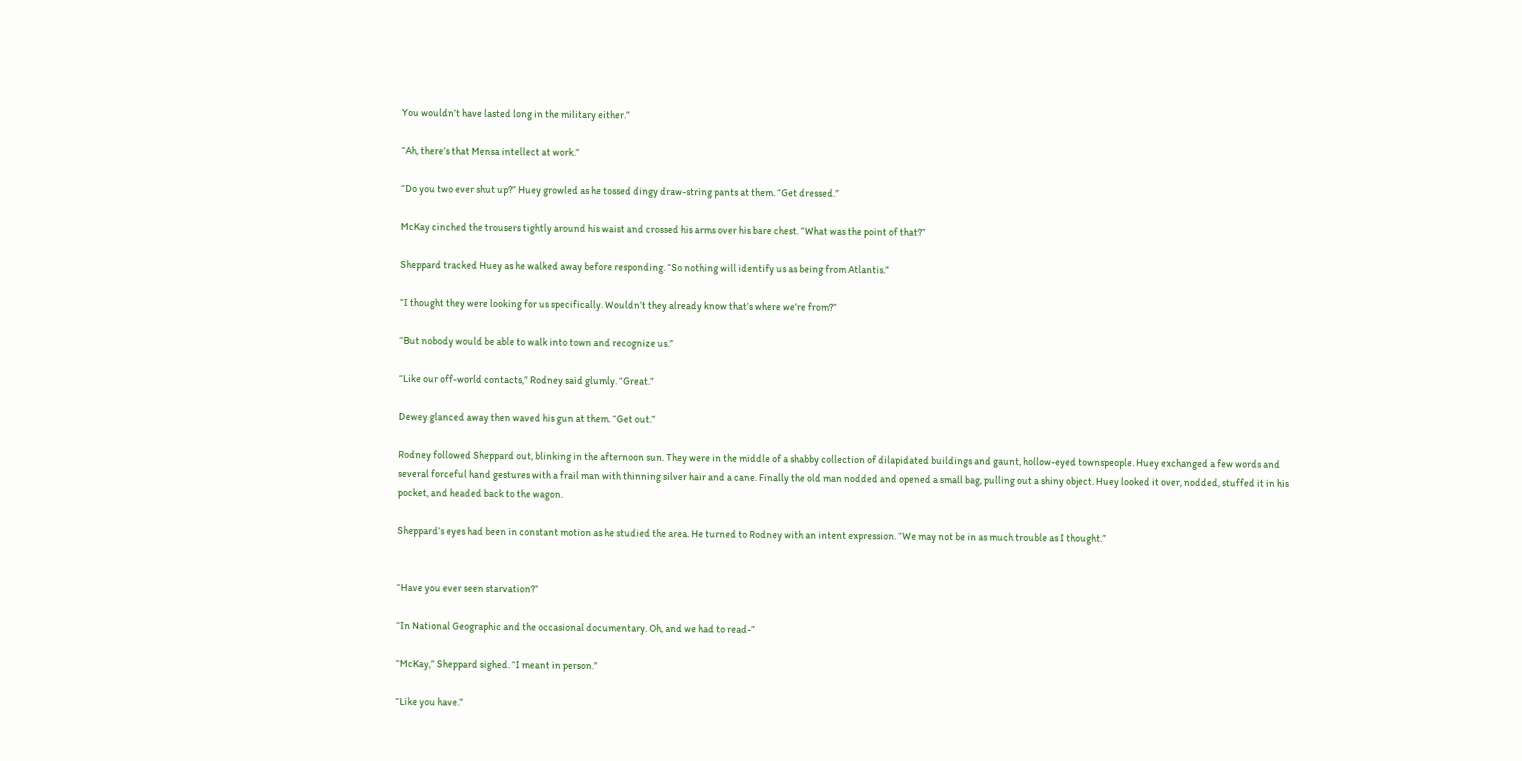You wouldn’t have lasted long in the military either.”

“Ah, there’s that Mensa intellect at work.”

“Do you two ever shut up?” Huey growled as he tossed dingy draw-string pants at them. “Get dressed.”

McKay cinched the trousers tightly around his waist and crossed his arms over his bare chest. “What was the point of that?”

Sheppard tracked Huey as he walked away before responding. “So nothing will identify us as being from Atlantis.”

“I thought they were looking for us specifically. Wouldn’t they already know that’s where we’re from?”

“But nobody would be able to walk into town and recognize us.”

“Like our off-world contacts,” Rodney said glumly. “Great.”

Dewey glanced away then waved his gun at them. “Get out.”

Rodney followed Sheppard out, blinking in the afternoon sun. They were in the middle of a shabby collection of dilapidated buildings and gaunt, hollow-eyed townspeople. Huey exchanged a few words and several forceful hand gestures with a frail man with thinning silver hair and a cane. Finally the old man nodded and opened a small bag, pulling out a shiny object. Huey looked it over, nodded, stuffed it in his pocket, and headed back to the wagon.

Sheppard’s eyes had been in constant motion as he studied the area. He turned to Rodney with an intent expression. “We may not be in as much trouble as I thought.”


“Have you ever seen starvation?”

“In National Geographic and the occasional documentary. Oh, and we had to read-”

“McKay,” Sheppard sighed. “I meant in person.”

“Like you have.”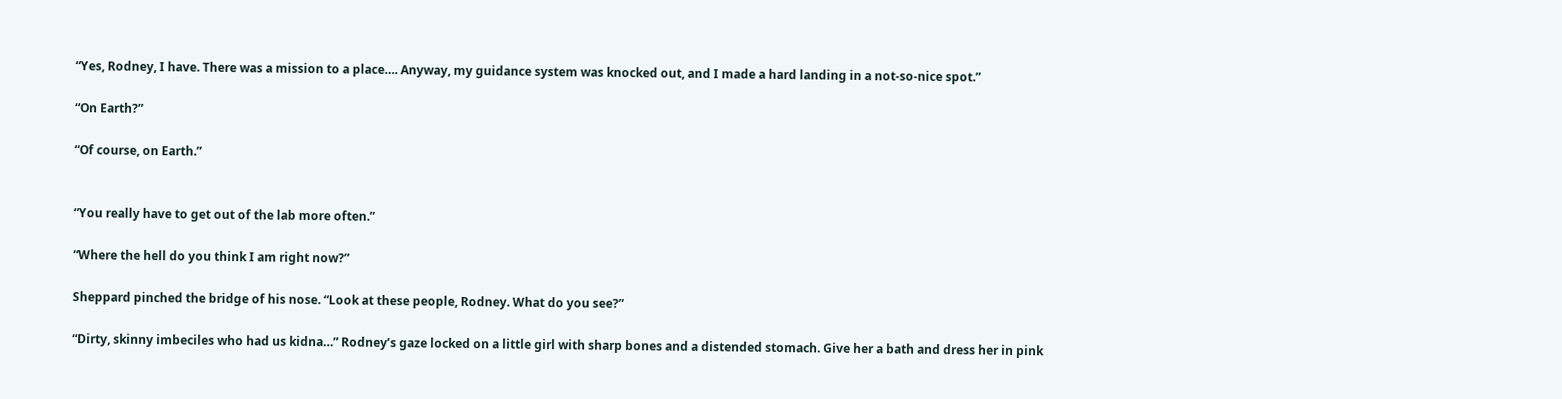“Yes, Rodney, I have. There was a mission to a place…. Anyway, my guidance system was knocked out, and I made a hard landing in a not-so-nice spot.”

“On Earth?”

“Of course, on Earth.”


“You really have to get out of the lab more often.”

“Where the hell do you think I am right now?”

Sheppard pinched the bridge of his nose. “Look at these people, Rodney. What do you see?”

“Dirty, skinny imbeciles who had us kidna…” Rodney’s gaze locked on a little girl with sharp bones and a distended stomach. Give her a bath and dress her in pink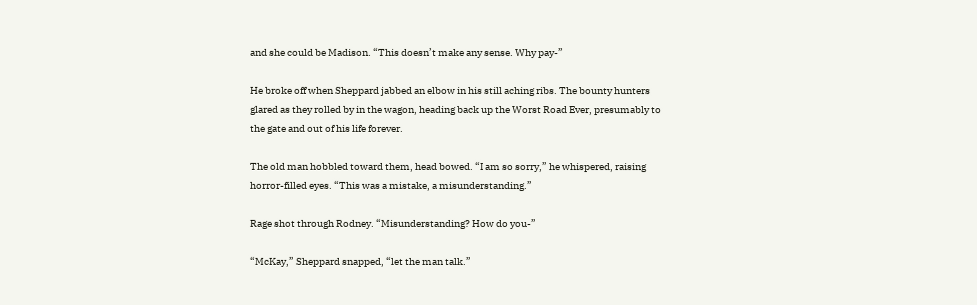and she could be Madison. “This doesn’t make any sense. Why pay-”

He broke off when Sheppard jabbed an elbow in his still aching ribs. The bounty hunters glared as they rolled by in the wagon, heading back up the Worst Road Ever, presumably to the gate and out of his life forever.

The old man hobbled toward them, head bowed. “I am so sorry,” he whispered, raising horror-filled eyes. “This was a mistake, a misunderstanding.”

Rage shot through Rodney. “Misunderstanding? How do you-”

“McKay,” Sheppard snapped, “let the man talk.”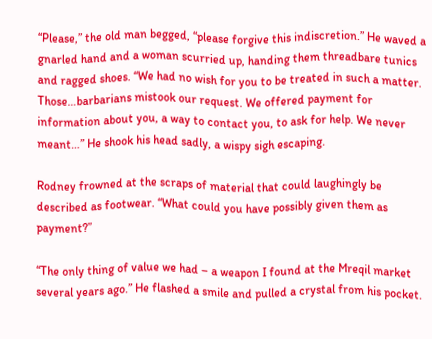“Please,” the old man begged, “please forgive this indiscretion.” He waved a gnarled hand and a woman scurried up, handing them threadbare tunics and ragged shoes. “We had no wish for you to be treated in such a matter. Those…barbarians mistook our request. We offered payment for information about you, a way to contact you, to ask for help. We never meant…” He shook his head sadly, a wispy sigh escaping.

Rodney frowned at the scraps of material that could laughingly be described as footwear. “What could you have possibly given them as payment?”

“The only thing of value we had – a weapon I found at the Mreqil market several years ago.” He flashed a smile and pulled a crystal from his pocket.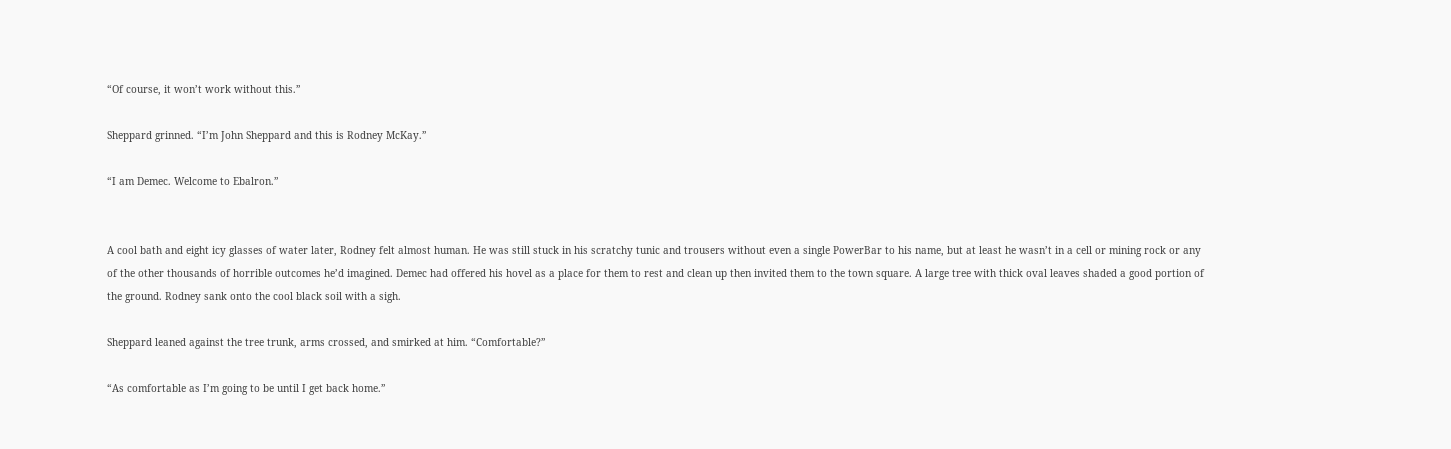“Of course, it won’t work without this.”

Sheppard grinned. “I’m John Sheppard and this is Rodney McKay.”

“I am Demec. Welcome to Ebalron.”


A cool bath and eight icy glasses of water later, Rodney felt almost human. He was still stuck in his scratchy tunic and trousers without even a single PowerBar to his name, but at least he wasn’t in a cell or mining rock or any of the other thousands of horrible outcomes he’d imagined. Demec had offered his hovel as a place for them to rest and clean up then invited them to the town square. A large tree with thick oval leaves shaded a good portion of the ground. Rodney sank onto the cool black soil with a sigh.

Sheppard leaned against the tree trunk, arms crossed, and smirked at him. “Comfortable?”

“As comfortable as I’m going to be until I get back home.”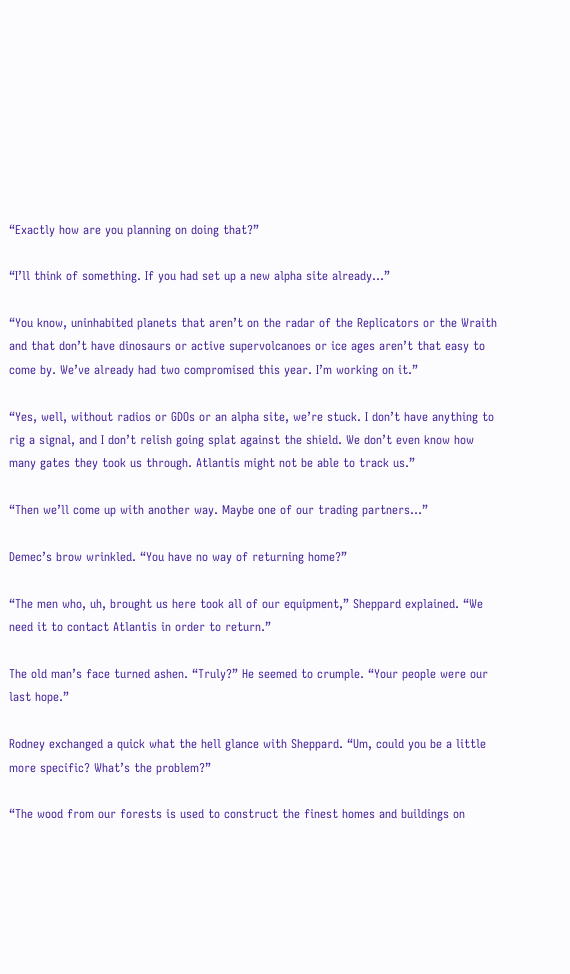“Exactly how are you planning on doing that?”

“I’ll think of something. If you had set up a new alpha site already…”

“You know, uninhabited planets that aren’t on the radar of the Replicators or the Wraith and that don’t have dinosaurs or active supervolcanoes or ice ages aren’t that easy to come by. We’ve already had two compromised this year. I’m working on it.”

“Yes, well, without radios or GDOs or an alpha site, we’re stuck. I don’t have anything to rig a signal, and I don’t relish going splat against the shield. We don’t even know how many gates they took us through. Atlantis might not be able to track us.”

“Then we’ll come up with another way. Maybe one of our trading partners…”

Demec’s brow wrinkled. “You have no way of returning home?”

“The men who, uh, brought us here took all of our equipment,” Sheppard explained. “We need it to contact Atlantis in order to return.”

The old man’s face turned ashen. “Truly?” He seemed to crumple. “Your people were our last hope.”

Rodney exchanged a quick what the hell glance with Sheppard. “Um, could you be a little more specific? What’s the problem?”

“The wood from our forests is used to construct the finest homes and buildings on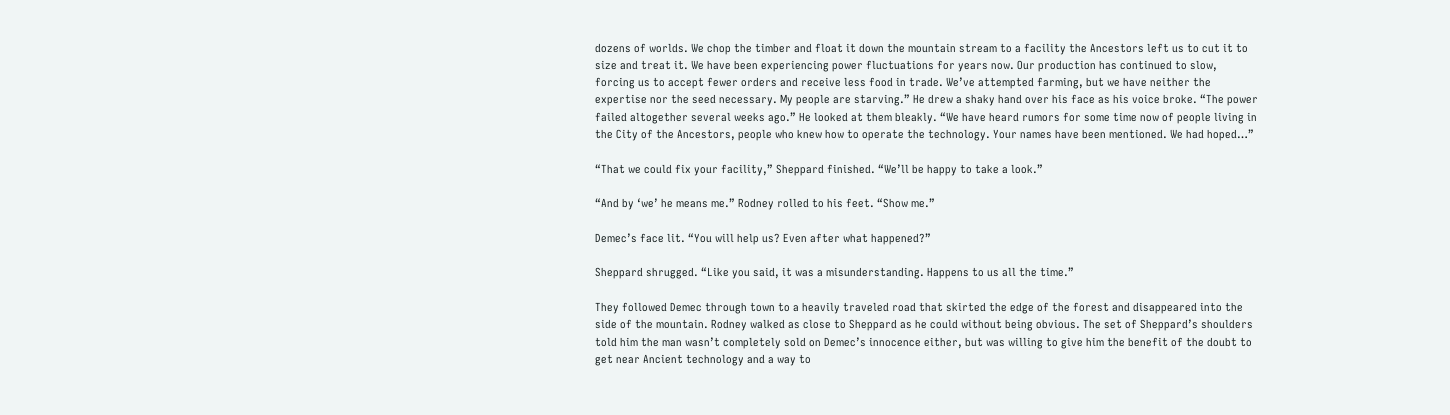dozens of worlds. We chop the timber and float it down the mountain stream to a facility the Ancestors left us to cut it to size and treat it. We have been experiencing power fluctuations for years now. Our production has continued to slow, forcing us to accept fewer orders and receive less food in trade. We’ve attempted farming, but we have neither the expertise nor the seed necessary. My people are starving.” He drew a shaky hand over his face as his voice broke. “The power failed altogether several weeks ago.” He looked at them bleakly. “We have heard rumors for some time now of people living in the City of the Ancestors, people who knew how to operate the technology. Your names have been mentioned. We had hoped…”

“That we could fix your facility,” Sheppard finished. “We’ll be happy to take a look.”

“And by ‘we’ he means me.” Rodney rolled to his feet. “Show me.”

Demec’s face lit. “You will help us? Even after what happened?”

Sheppard shrugged. “Like you said, it was a misunderstanding. Happens to us all the time.”

They followed Demec through town to a heavily traveled road that skirted the edge of the forest and disappeared into the side of the mountain. Rodney walked as close to Sheppard as he could without being obvious. The set of Sheppard’s shoulders told him the man wasn’t completely sold on Demec’s innocence either, but was willing to give him the benefit of the doubt to get near Ancient technology and a way to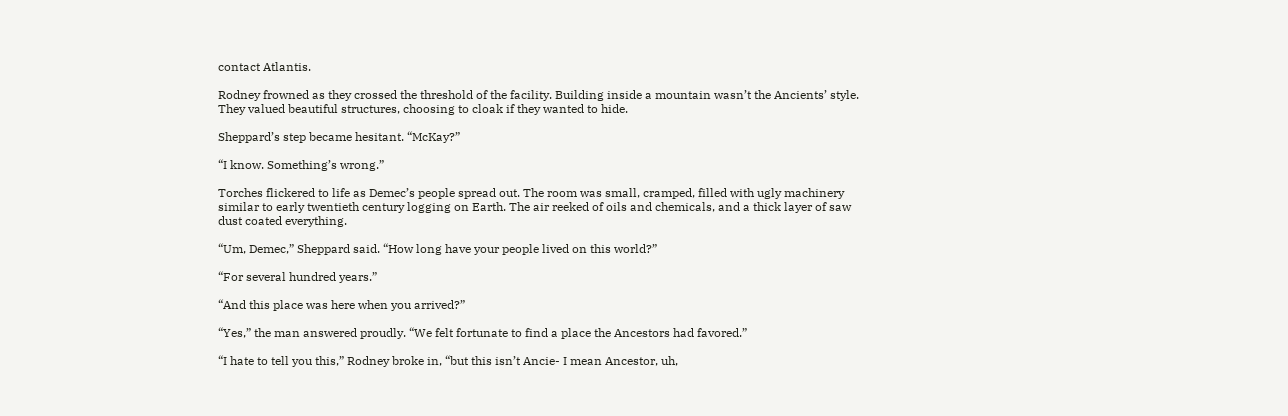contact Atlantis.

Rodney frowned as they crossed the threshold of the facility. Building inside a mountain wasn’t the Ancients’ style. They valued beautiful structures, choosing to cloak if they wanted to hide.

Sheppard’s step became hesitant. “McKay?”

“I know. Something’s wrong.”

Torches flickered to life as Demec’s people spread out. The room was small, cramped, filled with ugly machinery similar to early twentieth century logging on Earth. The air reeked of oils and chemicals, and a thick layer of saw dust coated everything.

“Um, Demec,” Sheppard said. “How long have your people lived on this world?”

“For several hundred years.”

“And this place was here when you arrived?”

“Yes,” the man answered proudly. “We felt fortunate to find a place the Ancestors had favored.”

“I hate to tell you this,” Rodney broke in, “but this isn’t Ancie- I mean Ancestor, uh,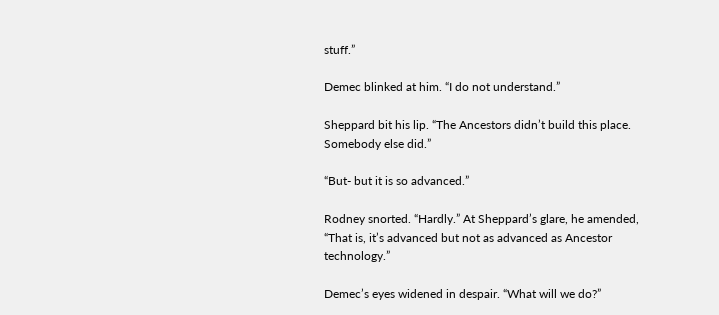stuff.”

Demec blinked at him. “I do not understand.”

Sheppard bit his lip. “The Ancestors didn’t build this place. Somebody else did.”

“But- but it is so advanced.”

Rodney snorted. “Hardly.” At Sheppard’s glare, he amended, “That is, it’s advanced but not as advanced as Ancestor technology.”

Demec’s eyes widened in despair. “What will we do?”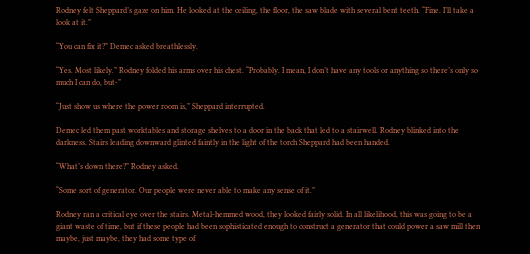Rodney felt Sheppard’s gaze on him. He looked at the ceiling, the floor, the saw blade with several bent teeth. “Fine. I’ll take a look at it.”

“You can fix it?” Demec asked breathlessly.

“Yes. Most likely.” Rodney folded his arms over his chest. “Probably. I mean, I don’t have any tools or anything so there’s only so much I can do, but-”

“Just show us where the power room is,” Sheppard interrupted.

Demec led them past worktables and storage shelves to a door in the back that led to a stairwell. Rodney blinked into the darkness. Stairs leading downward glinted faintly in the light of the torch Sheppard had been handed.

“What’s down there?” Rodney asked.

“Some sort of generator. Our people were never able to make any sense of it.”

Rodney ran a critical eye over the stairs. Metal-hemmed wood, they looked fairly solid. In all likelihood, this was going to be a giant waste of time, but if these people had been sophisticated enough to construct a generator that could power a saw mill then maybe, just maybe, they had some type of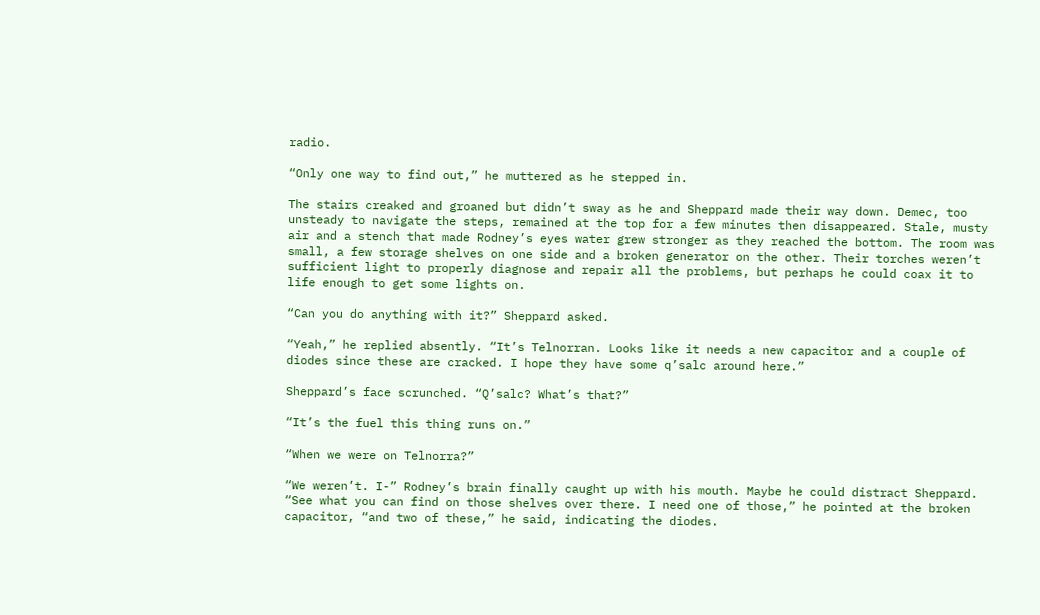radio.

“Only one way to find out,” he muttered as he stepped in.

The stairs creaked and groaned but didn’t sway as he and Sheppard made their way down. Demec, too unsteady to navigate the steps, remained at the top for a few minutes then disappeared. Stale, musty air and a stench that made Rodney’s eyes water grew stronger as they reached the bottom. The room was small, a few storage shelves on one side and a broken generator on the other. Their torches weren’t sufficient light to properly diagnose and repair all the problems, but perhaps he could coax it to life enough to get some lights on.

“Can you do anything with it?” Sheppard asked.

“Yeah,” he replied absently. “It’s Telnorran. Looks like it needs a new capacitor and a couple of diodes since these are cracked. I hope they have some q’salc around here.”

Sheppard’s face scrunched. “Q’salc? What’s that?”

“It’s the fuel this thing runs on.”

“When we were on Telnorra?”

“We weren’t. I-” Rodney’s brain finally caught up with his mouth. Maybe he could distract Sheppard. “See what you can find on those shelves over there. I need one of those,” he pointed at the broken capacitor, “and two of these,” he said, indicating the diodes.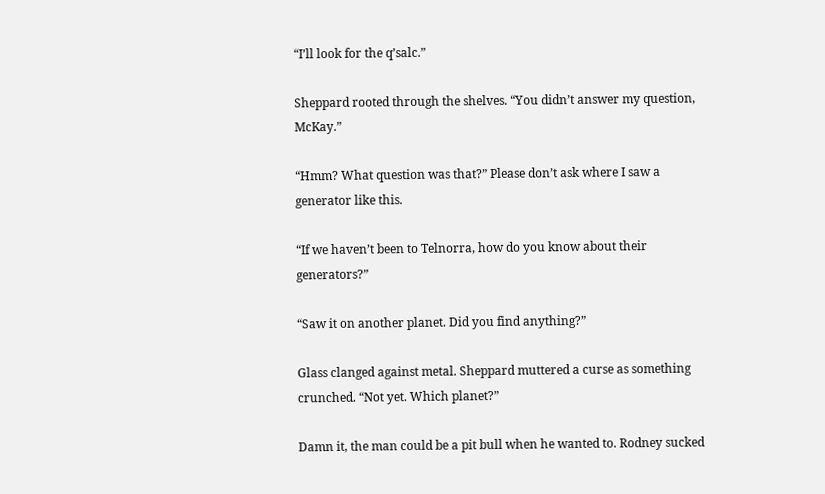“I’ll look for the q’salc.”

Sheppard rooted through the shelves. “You didn’t answer my question, McKay.”

“Hmm? What question was that?” Please don’t ask where I saw a generator like this.

“If we haven’t been to Telnorra, how do you know about their generators?”

“Saw it on another planet. Did you find anything?”

Glass clanged against metal. Sheppard muttered a curse as something crunched. “Not yet. Which planet?”

Damn it, the man could be a pit bull when he wanted to. Rodney sucked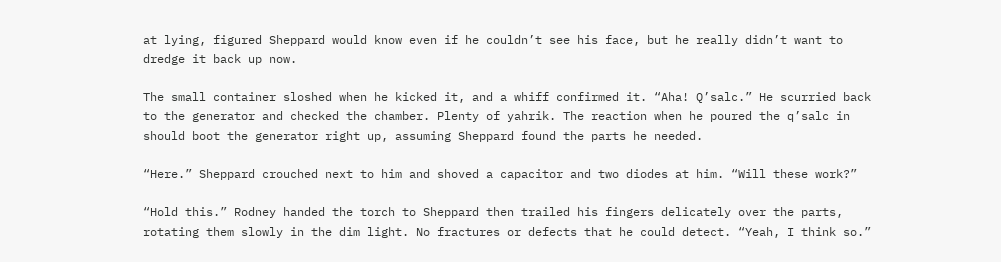at lying, figured Sheppard would know even if he couldn’t see his face, but he really didn’t want to dredge it back up now.

The small container sloshed when he kicked it, and a whiff confirmed it. “Aha! Q’salc.” He scurried back to the generator and checked the chamber. Plenty of yahrik. The reaction when he poured the q’salc in should boot the generator right up, assuming Sheppard found the parts he needed.

“Here.” Sheppard crouched next to him and shoved a capacitor and two diodes at him. “Will these work?”

“Hold this.” Rodney handed the torch to Sheppard then trailed his fingers delicately over the parts, rotating them slowly in the dim light. No fractures or defects that he could detect. “Yeah, I think so.”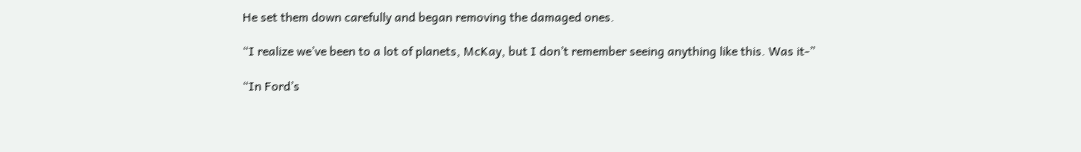He set them down carefully and began removing the damaged ones.

“I realize we’ve been to a lot of planets, McKay, but I don’t remember seeing anything like this. Was it-”

“In Ford’s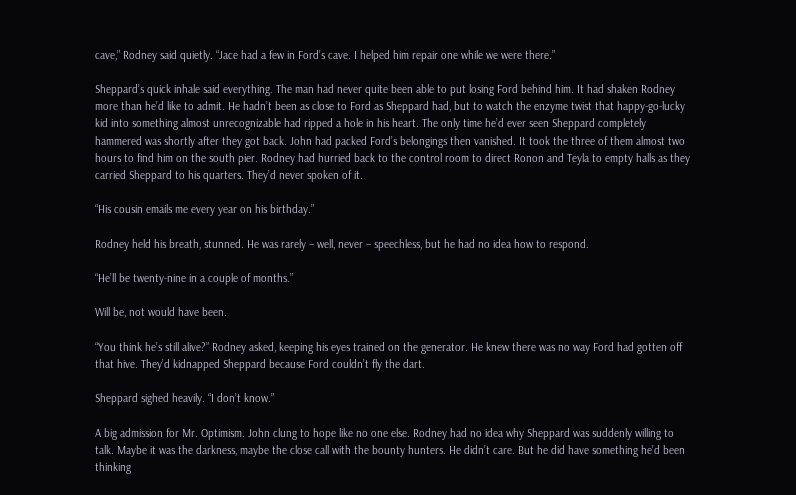cave,” Rodney said quietly. “Jace had a few in Ford’s cave. I helped him repair one while we were there.”

Sheppard’s quick inhale said everything. The man had never quite been able to put losing Ford behind him. It had shaken Rodney more than he’d like to admit. He hadn’t been as close to Ford as Sheppard had, but to watch the enzyme twist that happy-go-lucky kid into something almost unrecognizable had ripped a hole in his heart. The only time he’d ever seen Sheppard completely hammered was shortly after they got back. John had packed Ford’s belongings then vanished. It took the three of them almost two hours to find him on the south pier. Rodney had hurried back to the control room to direct Ronon and Teyla to empty halls as they carried Sheppard to his quarters. They’d never spoken of it.

“His cousin emails me every year on his birthday.”

Rodney held his breath, stunned. He was rarely – well, never – speechless, but he had no idea how to respond.

“He’ll be twenty-nine in a couple of months.”

Will be, not would have been.

“You think he’s still alive?” Rodney asked, keeping his eyes trained on the generator. He knew there was no way Ford had gotten off that hive. They’d kidnapped Sheppard because Ford couldn’t fly the dart.

Sheppard sighed heavily. “I don’t know.”

A big admission for Mr. Optimism. John clung to hope like no one else. Rodney had no idea why Sheppard was suddenly willing to talk. Maybe it was the darkness, maybe the close call with the bounty hunters. He didn’t care. But he did have something he’d been thinking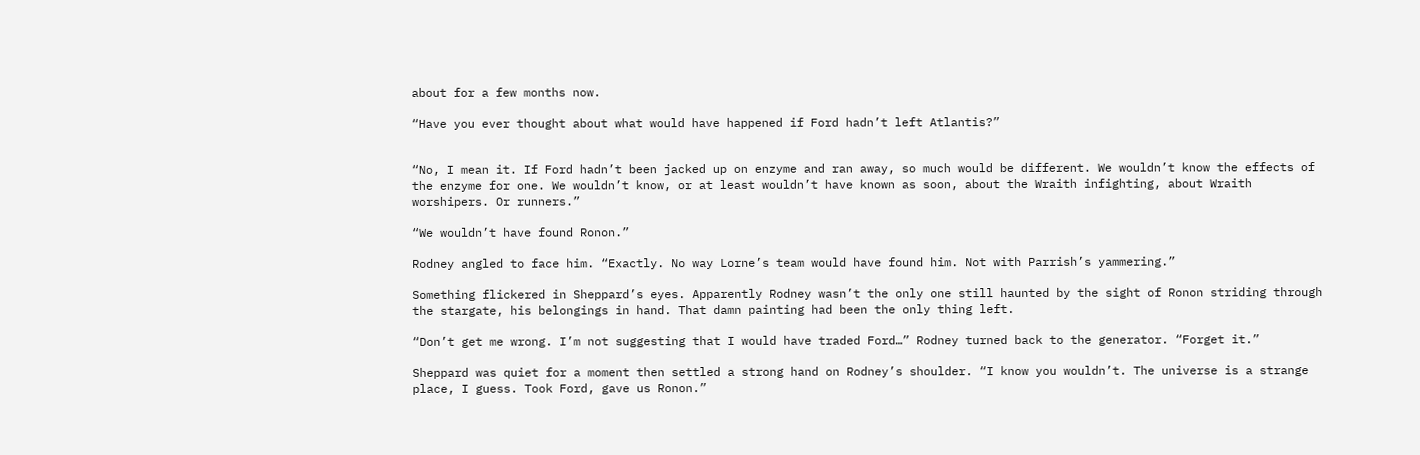about for a few months now.

“Have you ever thought about what would have happened if Ford hadn’t left Atlantis?”


“No, I mean it. If Ford hadn’t been jacked up on enzyme and ran away, so much would be different. We wouldn’t know the effects of the enzyme for one. We wouldn’t know, or at least wouldn’t have known as soon, about the Wraith infighting, about Wraith worshipers. Or runners.”

“We wouldn’t have found Ronon.”

Rodney angled to face him. “Exactly. No way Lorne’s team would have found him. Not with Parrish’s yammering.”

Something flickered in Sheppard’s eyes. Apparently Rodney wasn’t the only one still haunted by the sight of Ronon striding through the stargate, his belongings in hand. That damn painting had been the only thing left.

“Don’t get me wrong. I’m not suggesting that I would have traded Ford…” Rodney turned back to the generator. “Forget it.”

Sheppard was quiet for a moment then settled a strong hand on Rodney’s shoulder. “I know you wouldn’t. The universe is a strange place, I guess. Took Ford, gave us Ronon.”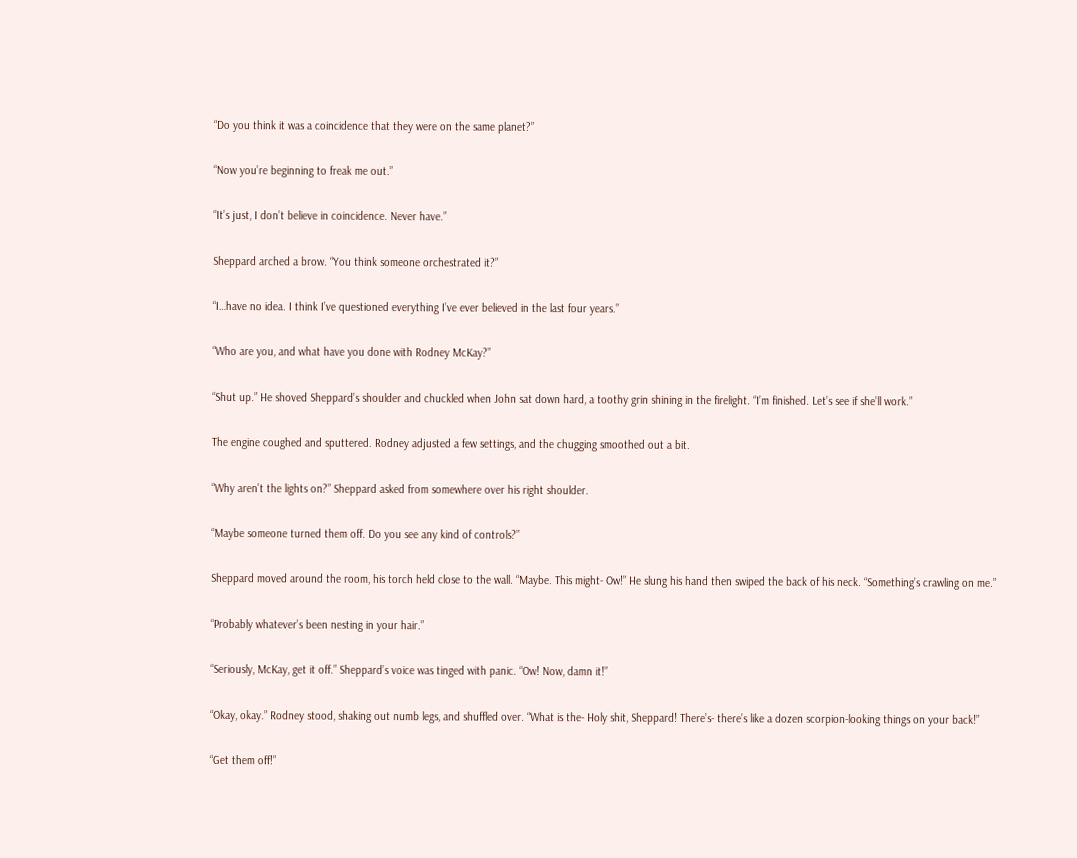“Do you think it was a coincidence that they were on the same planet?”

“Now you’re beginning to freak me out.”

“It’s just, I don’t believe in coincidence. Never have.”

Sheppard arched a brow. “You think someone orchestrated it?”

“I…have no idea. I think I’ve questioned everything I’ve ever believed in the last four years.”

“Who are you, and what have you done with Rodney McKay?”

“Shut up.” He shoved Sheppard’s shoulder and chuckled when John sat down hard, a toothy grin shining in the firelight. “I’m finished. Let’s see if she’ll work.”

The engine coughed and sputtered. Rodney adjusted a few settings, and the chugging smoothed out a bit.

“Why aren’t the lights on?” Sheppard asked from somewhere over his right shoulder.

“Maybe someone turned them off. Do you see any kind of controls?”

Sheppard moved around the room, his torch held close to the wall. “Maybe. This might- Ow!” He slung his hand then swiped the back of his neck. “Something’s crawling on me.”

“Probably whatever’s been nesting in your hair.”

“Seriously, McKay, get it off.” Sheppard’s voice was tinged with panic. “Ow! Now, damn it!”

“Okay, okay.” Rodney stood, shaking out numb legs, and shuffled over. “What is the- Holy shit, Sheppard! There’s- there’s like a dozen scorpion-looking things on your back!”

“Get them off!”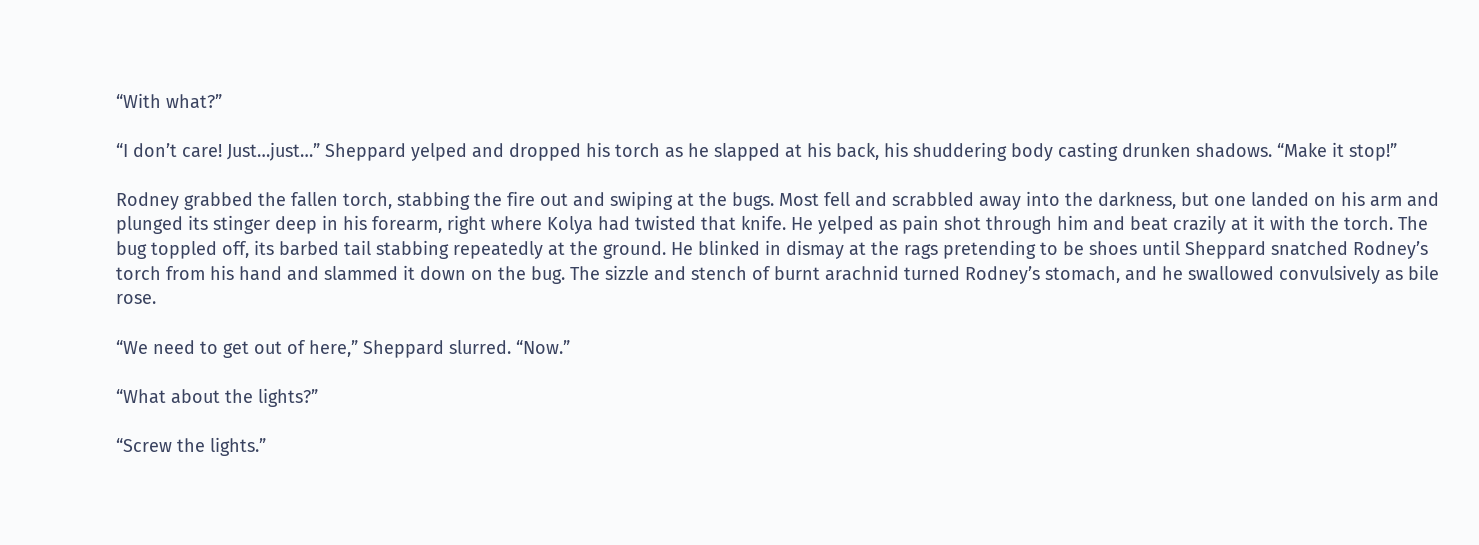“With what?”

“I don’t care! Just…just…” Sheppard yelped and dropped his torch as he slapped at his back, his shuddering body casting drunken shadows. “Make it stop!”

Rodney grabbed the fallen torch, stabbing the fire out and swiping at the bugs. Most fell and scrabbled away into the darkness, but one landed on his arm and plunged its stinger deep in his forearm, right where Kolya had twisted that knife. He yelped as pain shot through him and beat crazily at it with the torch. The bug toppled off, its barbed tail stabbing repeatedly at the ground. He blinked in dismay at the rags pretending to be shoes until Sheppard snatched Rodney’s torch from his hand and slammed it down on the bug. The sizzle and stench of burnt arachnid turned Rodney’s stomach, and he swallowed convulsively as bile rose.

“We need to get out of here,” Sheppard slurred. “Now.”

“What about the lights?”

“Screw the lights.”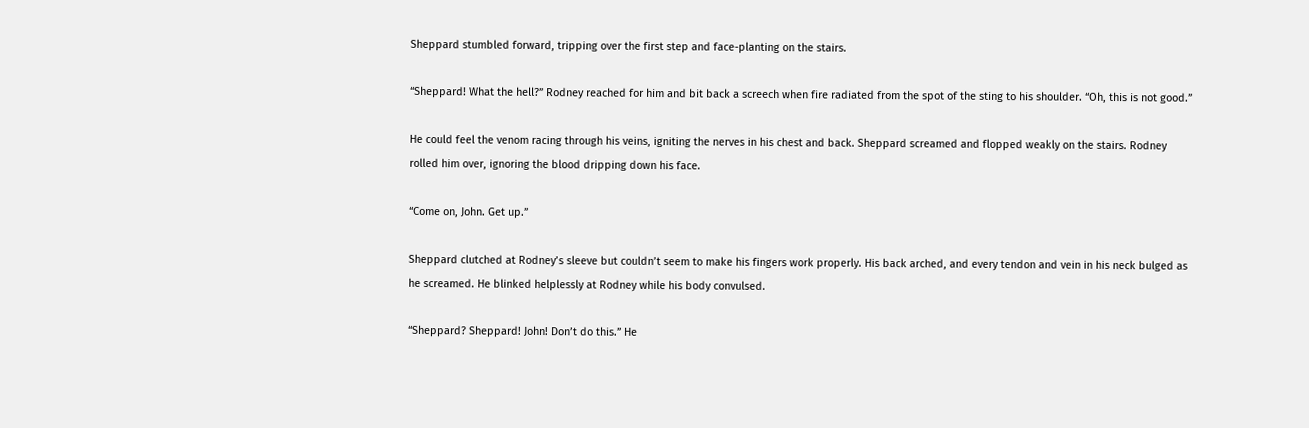Sheppard stumbled forward, tripping over the first step and face-planting on the stairs.

“Sheppard! What the hell?” Rodney reached for him and bit back a screech when fire radiated from the spot of the sting to his shoulder. “Oh, this is not good.”

He could feel the venom racing through his veins, igniting the nerves in his chest and back. Sheppard screamed and flopped weakly on the stairs. Rodney rolled him over, ignoring the blood dripping down his face.

“Come on, John. Get up.”

Sheppard clutched at Rodney’s sleeve but couldn’t seem to make his fingers work properly. His back arched, and every tendon and vein in his neck bulged as he screamed. He blinked helplessly at Rodney while his body convulsed.

“Sheppard? Sheppard! John! Don’t do this.” He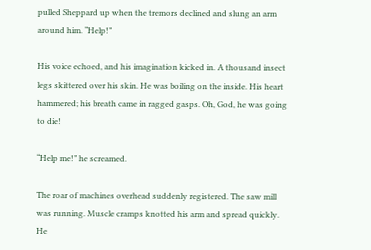pulled Sheppard up when the tremors declined and slung an arm around him. “Help!”

His voice echoed, and his imagination kicked in. A thousand insect legs skittered over his skin. He was boiling on the inside. His heart hammered; his breath came in ragged gasps. Oh, God, he was going to die!

“Help me!” he screamed.

The roar of machines overhead suddenly registered. The saw mill was running. Muscle cramps knotted his arm and spread quickly. He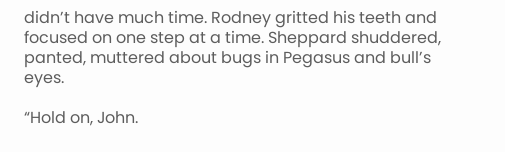didn’t have much time. Rodney gritted his teeth and focused on one step at a time. Sheppard shuddered, panted, muttered about bugs in Pegasus and bull’s eyes.

“Hold on, John.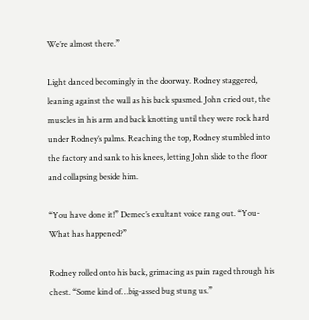We’re almost there.”

Light danced becomingly in the doorway. Rodney staggered, leaning against the wall as his back spasmed. John cried out, the muscles in his arm and back knotting until they were rock hard under Rodney’s palms. Reaching the top, Rodney stumbled into the factory and sank to his knees, letting John slide to the floor and collapsing beside him.

“You have done it!” Demec’s exultant voice rang out. “You- What has happened?”

Rodney rolled onto his back, grimacing as pain raged through his chest. “Some kind of…big-assed bug stung us.”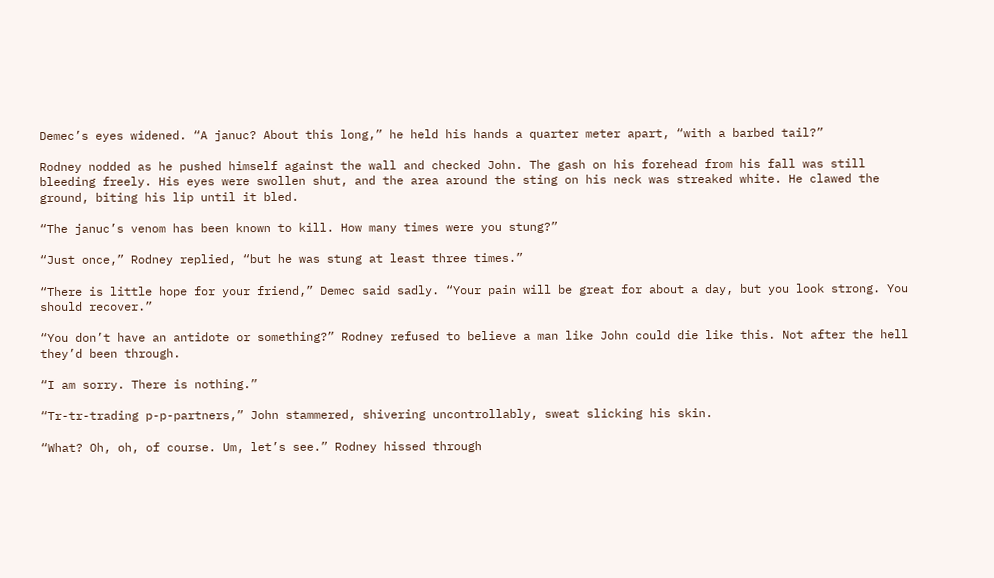Demec’s eyes widened. “A januc? About this long,” he held his hands a quarter meter apart, “with a barbed tail?”

Rodney nodded as he pushed himself against the wall and checked John. The gash on his forehead from his fall was still bleeding freely. His eyes were swollen shut, and the area around the sting on his neck was streaked white. He clawed the ground, biting his lip until it bled.

“The januc’s venom has been known to kill. How many times were you stung?”

“Just once,” Rodney replied, “but he was stung at least three times.”

“There is little hope for your friend,” Demec said sadly. “Your pain will be great for about a day, but you look strong. You should recover.”

“You don’t have an antidote or something?” Rodney refused to believe a man like John could die like this. Not after the hell they’d been through.

“I am sorry. There is nothing.”

“Tr-tr-trading p-p-partners,” John stammered, shivering uncontrollably, sweat slicking his skin.

“What? Oh, oh, of course. Um, let’s see.” Rodney hissed through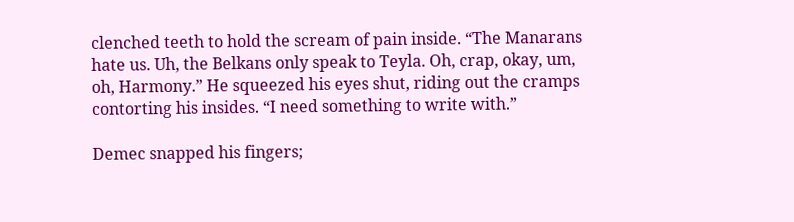clenched teeth to hold the scream of pain inside. “The Manarans hate us. Uh, the Belkans only speak to Teyla. Oh, crap, okay, um, oh, Harmony.” He squeezed his eyes shut, riding out the cramps contorting his insides. “I need something to write with.”

Demec snapped his fingers;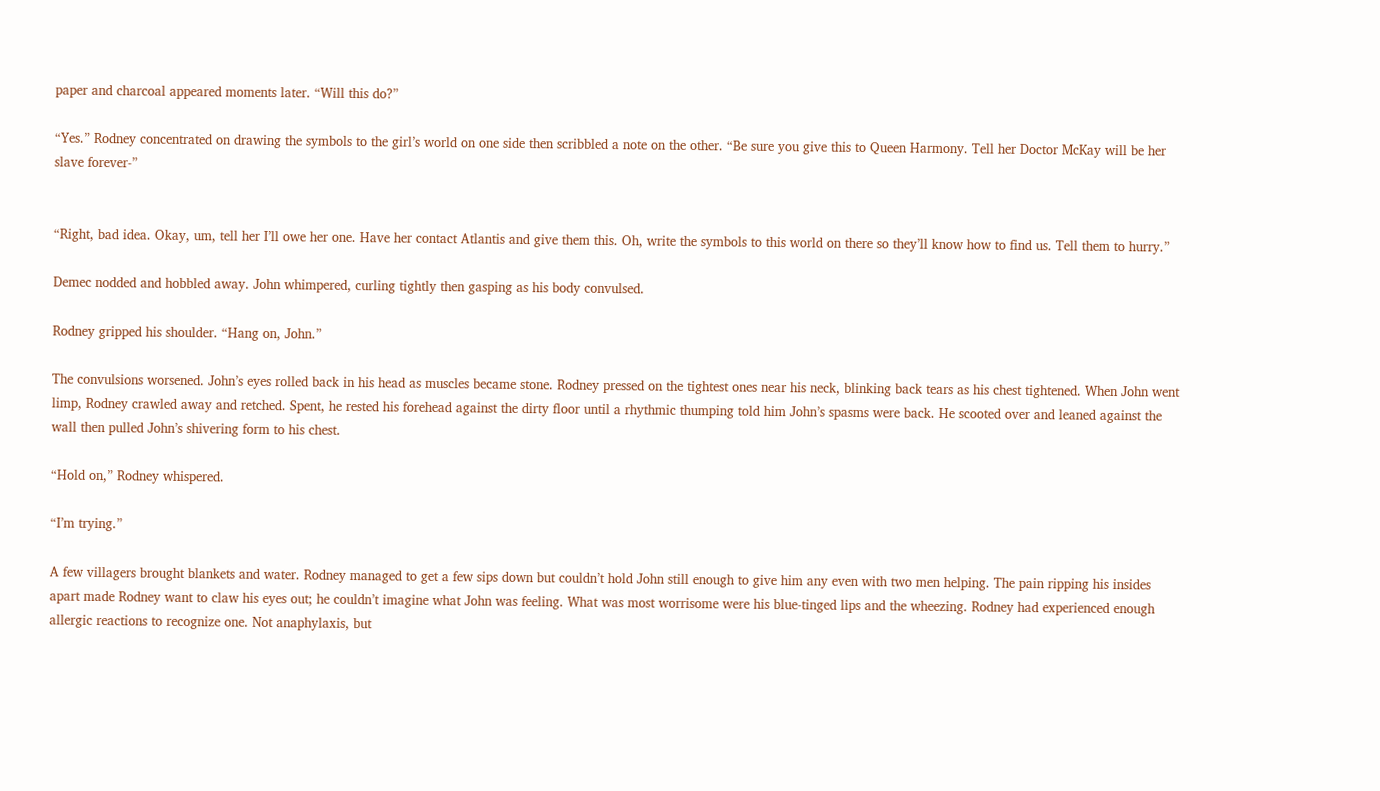paper and charcoal appeared moments later. “Will this do?”

“Yes.” Rodney concentrated on drawing the symbols to the girl’s world on one side then scribbled a note on the other. “Be sure you give this to Queen Harmony. Tell her Doctor McKay will be her slave forever-”


“Right, bad idea. Okay, um, tell her I’ll owe her one. Have her contact Atlantis and give them this. Oh, write the symbols to this world on there so they’ll know how to find us. Tell them to hurry.”

Demec nodded and hobbled away. John whimpered, curling tightly then gasping as his body convulsed.

Rodney gripped his shoulder. “Hang on, John.”

The convulsions worsened. John’s eyes rolled back in his head as muscles became stone. Rodney pressed on the tightest ones near his neck, blinking back tears as his chest tightened. When John went limp, Rodney crawled away and retched. Spent, he rested his forehead against the dirty floor until a rhythmic thumping told him John’s spasms were back. He scooted over and leaned against the wall then pulled John’s shivering form to his chest.

“Hold on,” Rodney whispered.

“I’m trying.”

A few villagers brought blankets and water. Rodney managed to get a few sips down but couldn’t hold John still enough to give him any even with two men helping. The pain ripping his insides apart made Rodney want to claw his eyes out; he couldn’t imagine what John was feeling. What was most worrisome were his blue-tinged lips and the wheezing. Rodney had experienced enough allergic reactions to recognize one. Not anaphylaxis, but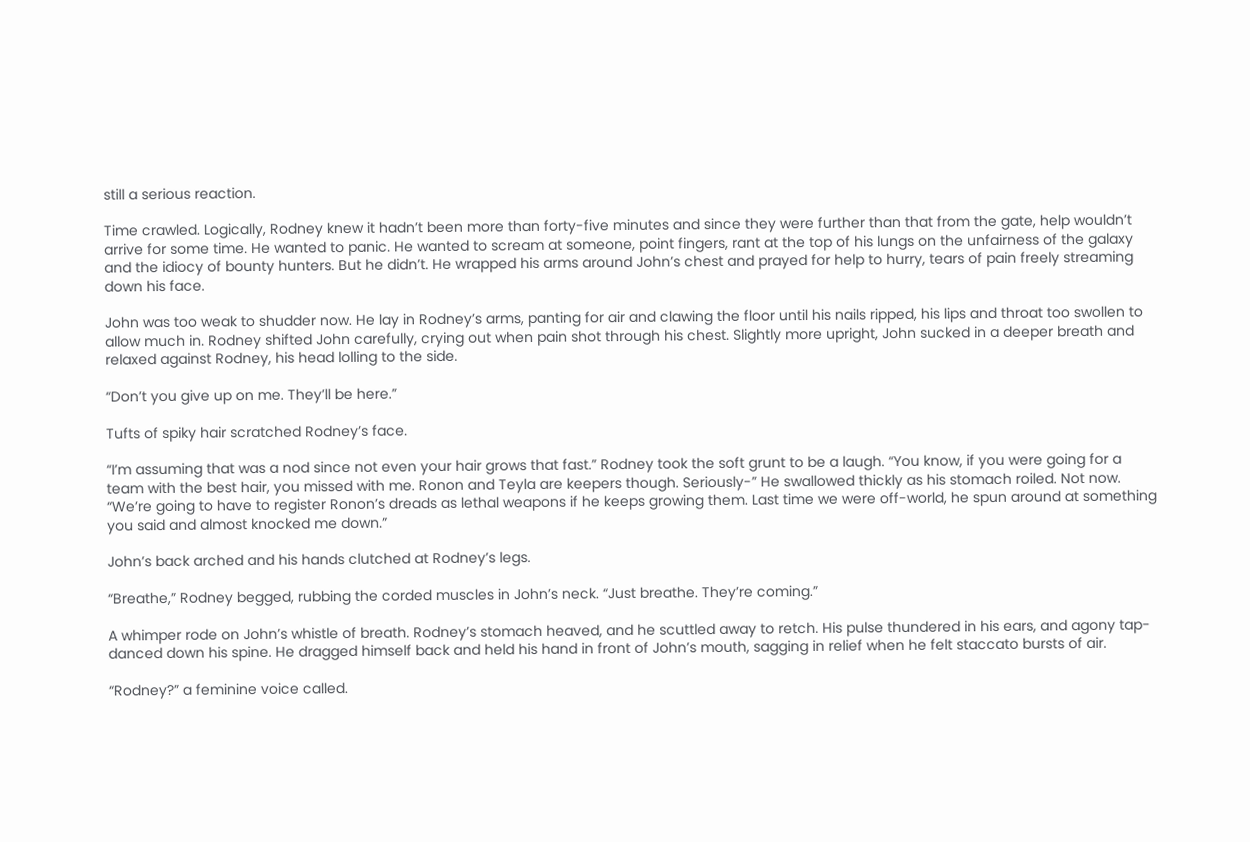still a serious reaction.

Time crawled. Logically, Rodney knew it hadn’t been more than forty-five minutes and since they were further than that from the gate, help wouldn’t arrive for some time. He wanted to panic. He wanted to scream at someone, point fingers, rant at the top of his lungs on the unfairness of the galaxy and the idiocy of bounty hunters. But he didn’t. He wrapped his arms around John’s chest and prayed for help to hurry, tears of pain freely streaming down his face.

John was too weak to shudder now. He lay in Rodney’s arms, panting for air and clawing the floor until his nails ripped, his lips and throat too swollen to allow much in. Rodney shifted John carefully, crying out when pain shot through his chest. Slightly more upright, John sucked in a deeper breath and relaxed against Rodney, his head lolling to the side.

“Don’t you give up on me. They’ll be here.”

Tufts of spiky hair scratched Rodney’s face.

“I’m assuming that was a nod since not even your hair grows that fast.” Rodney took the soft grunt to be a laugh. “You know, if you were going for a team with the best hair, you missed with me. Ronon and Teyla are keepers though. Seriously-” He swallowed thickly as his stomach roiled. Not now. “We’re going to have to register Ronon’s dreads as lethal weapons if he keeps growing them. Last time we were off-world, he spun around at something you said and almost knocked me down.”

John’s back arched and his hands clutched at Rodney’s legs.

“Breathe,” Rodney begged, rubbing the corded muscles in John’s neck. “Just breathe. They’re coming.”

A whimper rode on John’s whistle of breath. Rodney’s stomach heaved, and he scuttled away to retch. His pulse thundered in his ears, and agony tap-danced down his spine. He dragged himself back and held his hand in front of John’s mouth, sagging in relief when he felt staccato bursts of air.

“Rodney?” a feminine voice called.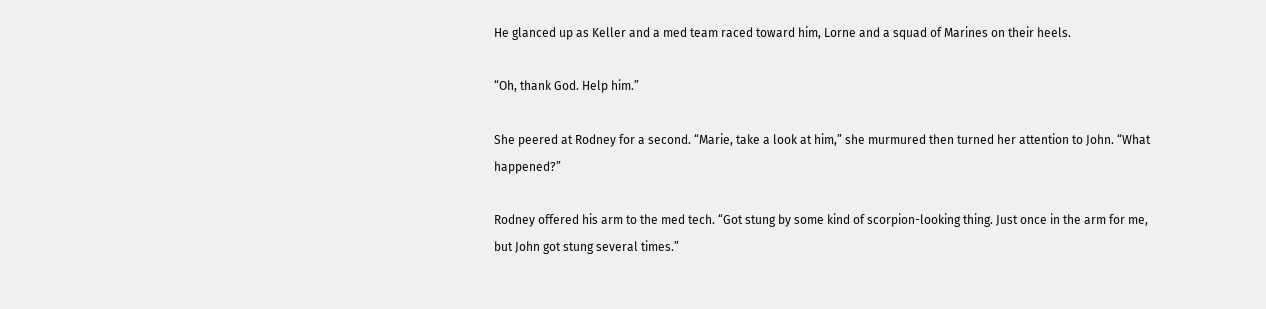He glanced up as Keller and a med team raced toward him, Lorne and a squad of Marines on their heels.

“Oh, thank God. Help him.”

She peered at Rodney for a second. “Marie, take a look at him,” she murmured then turned her attention to John. “What happened?”

Rodney offered his arm to the med tech. “Got stung by some kind of scorpion-looking thing. Just once in the arm for me, but John got stung several times.”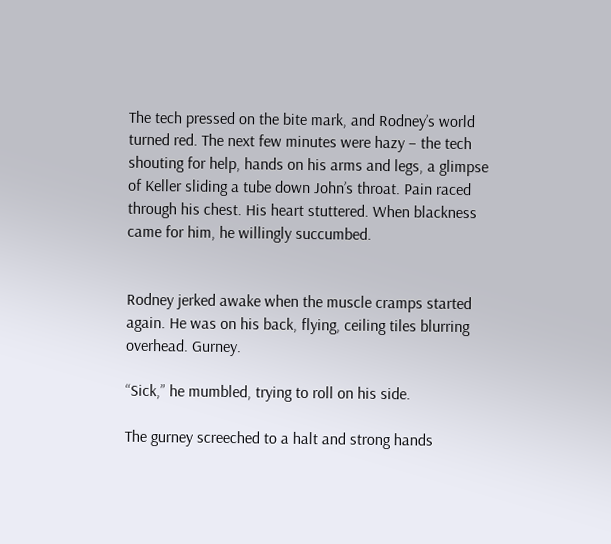The tech pressed on the bite mark, and Rodney’s world turned red. The next few minutes were hazy – the tech shouting for help, hands on his arms and legs, a glimpse of Keller sliding a tube down John’s throat. Pain raced through his chest. His heart stuttered. When blackness came for him, he willingly succumbed.


Rodney jerked awake when the muscle cramps started again. He was on his back, flying, ceiling tiles blurring overhead. Gurney.

“Sick,” he mumbled, trying to roll on his side.

The gurney screeched to a halt and strong hands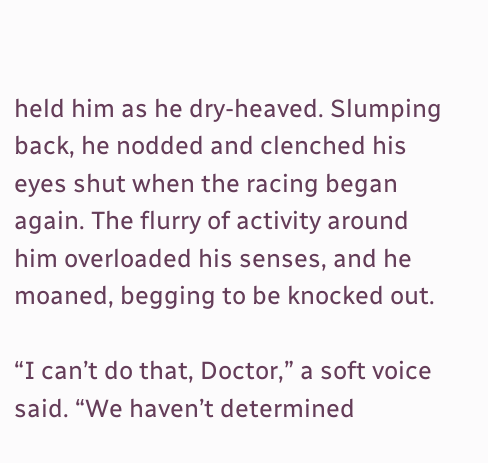held him as he dry-heaved. Slumping back, he nodded and clenched his eyes shut when the racing began again. The flurry of activity around him overloaded his senses, and he moaned, begging to be knocked out.

“I can’t do that, Doctor,” a soft voice said. “We haven’t determined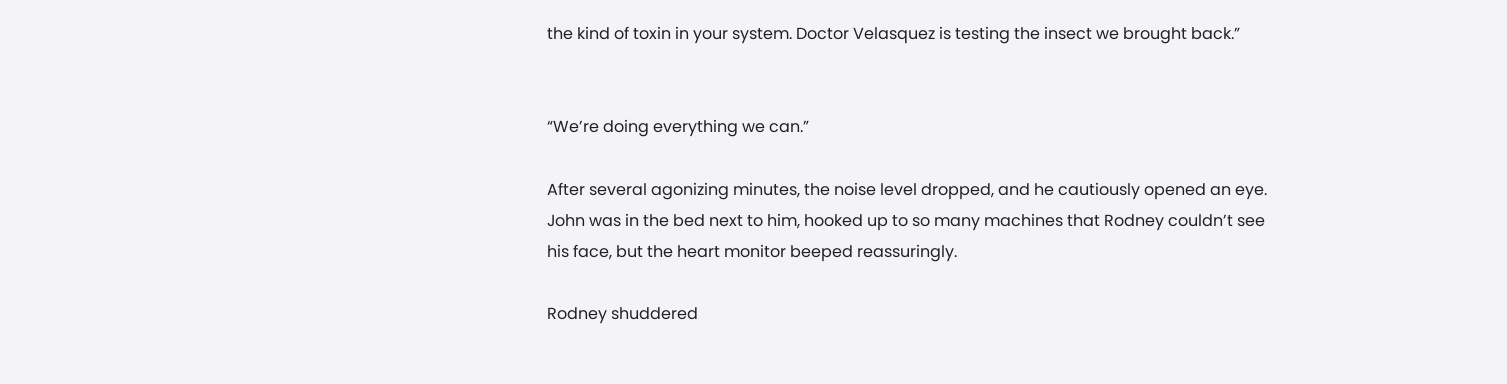the kind of toxin in your system. Doctor Velasquez is testing the insect we brought back.”


“We’re doing everything we can.”

After several agonizing minutes, the noise level dropped, and he cautiously opened an eye. John was in the bed next to him, hooked up to so many machines that Rodney couldn’t see his face, but the heart monitor beeped reassuringly.

Rodney shuddered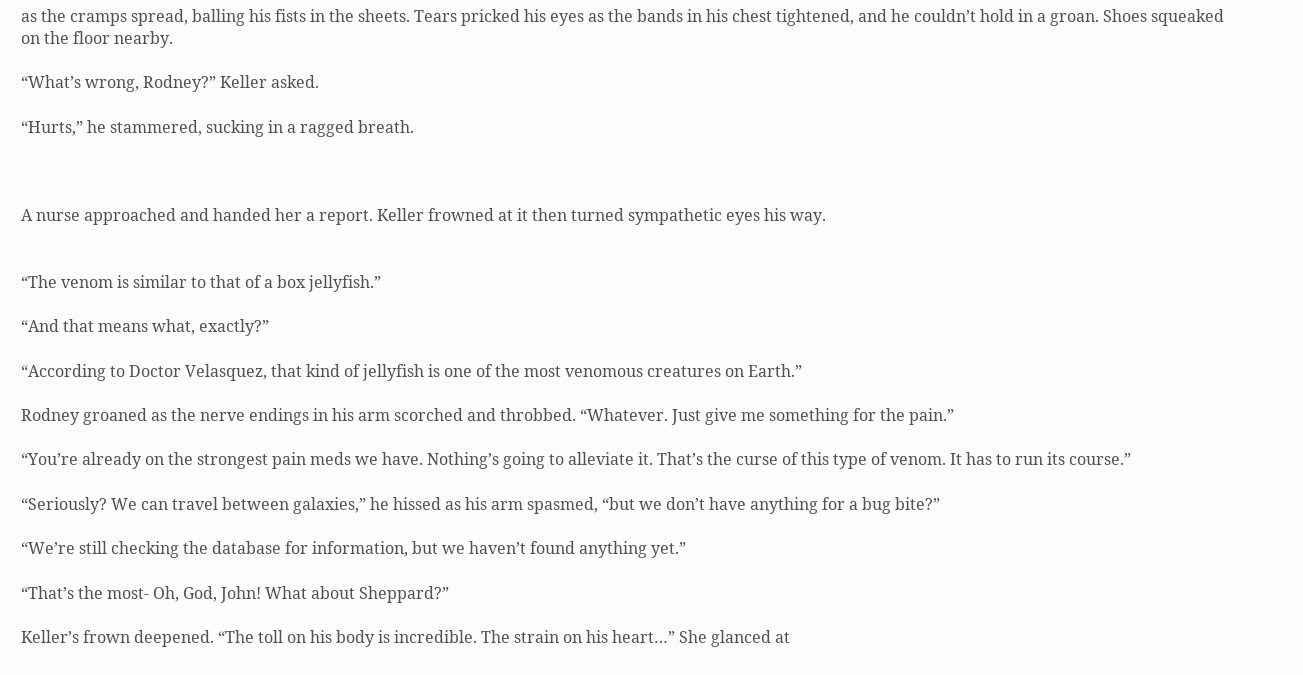as the cramps spread, balling his fists in the sheets. Tears pricked his eyes as the bands in his chest tightened, and he couldn’t hold in a groan. Shoes squeaked on the floor nearby.

“What’s wrong, Rodney?” Keller asked.

“Hurts,” he stammered, sucking in a ragged breath.



A nurse approached and handed her a report. Keller frowned at it then turned sympathetic eyes his way.


“The venom is similar to that of a box jellyfish.”

“And that means what, exactly?”

“According to Doctor Velasquez, that kind of jellyfish is one of the most venomous creatures on Earth.”

Rodney groaned as the nerve endings in his arm scorched and throbbed. “Whatever. Just give me something for the pain.”

“You’re already on the strongest pain meds we have. Nothing’s going to alleviate it. That’s the curse of this type of venom. It has to run its course.”

“Seriously? We can travel between galaxies,” he hissed as his arm spasmed, “but we don’t have anything for a bug bite?”

“We’re still checking the database for information, but we haven’t found anything yet.”

“That’s the most- Oh, God, John! What about Sheppard?”

Keller’s frown deepened. “The toll on his body is incredible. The strain on his heart…” She glanced at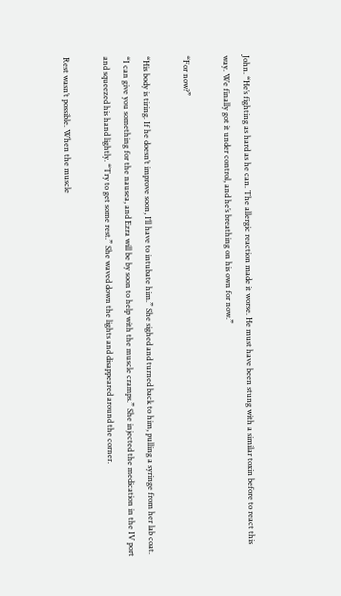John. “He’s fighting as hard as he can. The allergic reaction made it worse. He must have been stung with a similar toxin before to react this way. We finally got it under control, and he’s breathing on his own for now.”

“For now?”

“His body is tiring. If he doesn’t improve soon, I’ll have to intubate him.” She sighed and turned back to him, pulling a syringe from her lab coat. “I can give you something for the nausea, and Ezra will be by soon to help with the muscle cramps.” She injected the medication in the IV port and squeezed his hand lightly. “Try to get some rest.” She waved down the lights and disappeared around the corner.

Rest wasn’t possible. When the muscle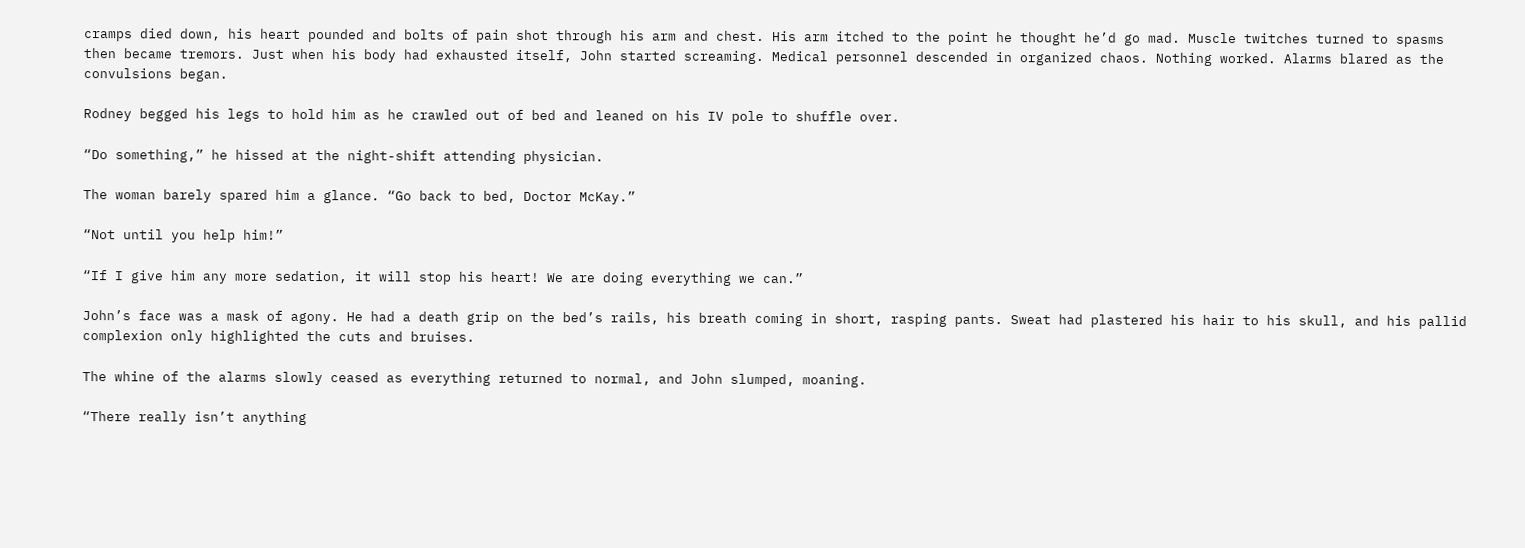cramps died down, his heart pounded and bolts of pain shot through his arm and chest. His arm itched to the point he thought he’d go mad. Muscle twitches turned to spasms then became tremors. Just when his body had exhausted itself, John started screaming. Medical personnel descended in organized chaos. Nothing worked. Alarms blared as the convulsions began.

Rodney begged his legs to hold him as he crawled out of bed and leaned on his IV pole to shuffle over.

“Do something,” he hissed at the night-shift attending physician.

The woman barely spared him a glance. “Go back to bed, Doctor McKay.”

“Not until you help him!”

“If I give him any more sedation, it will stop his heart! We are doing everything we can.”

John’s face was a mask of agony. He had a death grip on the bed’s rails, his breath coming in short, rasping pants. Sweat had plastered his hair to his skull, and his pallid complexion only highlighted the cuts and bruises.

The whine of the alarms slowly ceased as everything returned to normal, and John slumped, moaning.

“There really isn’t anything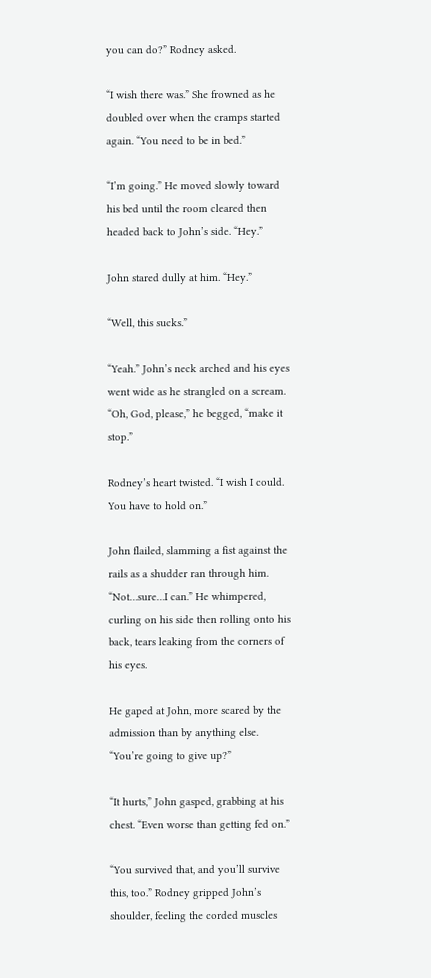you can do?” Rodney asked.

“I wish there was.” She frowned as he doubled over when the cramps started again. “You need to be in bed.”

“I’m going.” He moved slowly toward his bed until the room cleared then headed back to John’s side. “Hey.”

John stared dully at him. “Hey.”

“Well, this sucks.”

“Yeah.” John’s neck arched and his eyes went wide as he strangled on a scream. “Oh, God, please,” he begged, “make it stop.”

Rodney’s heart twisted. “I wish I could. You have to hold on.”

John flailed, slamming a fist against the rails as a shudder ran through him. “Not…sure…I can.” He whimpered, curling on his side then rolling onto his back, tears leaking from the corners of his eyes.

He gaped at John, more scared by the admission than by anything else. “You’re going to give up?”

“It hurts,” John gasped, grabbing at his chest. “Even worse than getting fed on.”

“You survived that, and you’ll survive this, too.” Rodney gripped John’s shoulder, feeling the corded muscles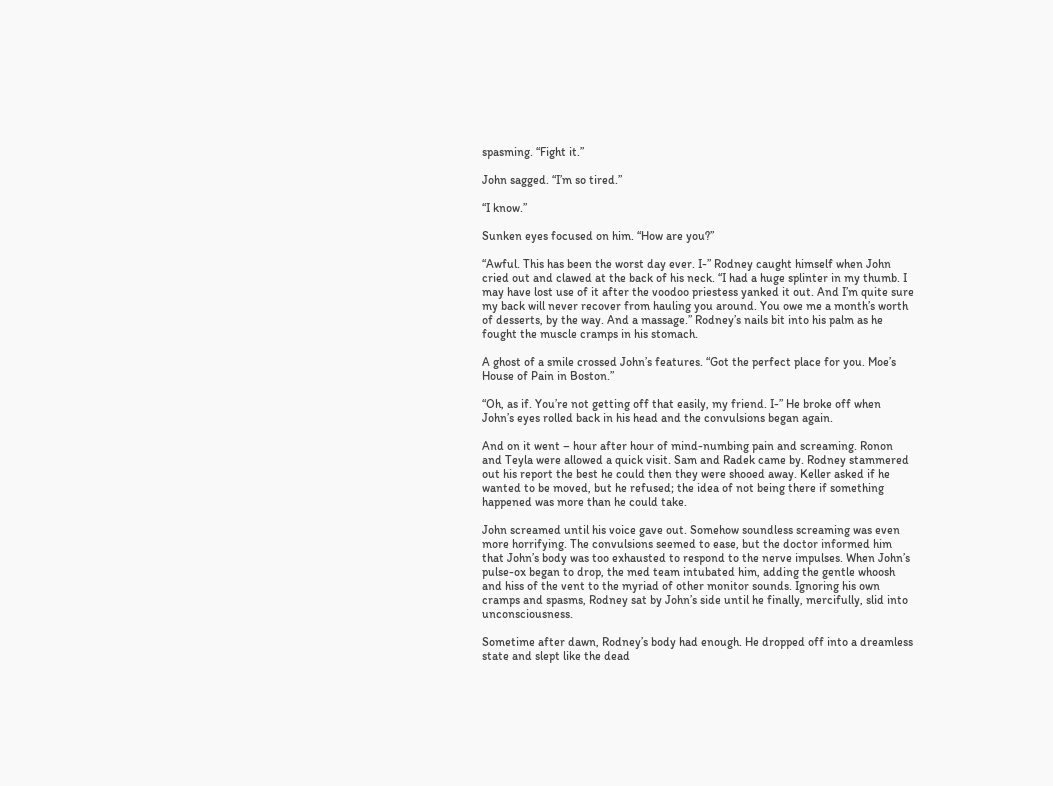spasming. “Fight it.”

John sagged. “I’m so tired.”

“I know.”

Sunken eyes focused on him. “How are you?”

“Awful. This has been the worst day ever. I-” Rodney caught himself when John cried out and clawed at the back of his neck. “I had a huge splinter in my thumb. I may have lost use of it after the voodoo priestess yanked it out. And I’m quite sure my back will never recover from hauling you around. You owe me a month’s worth of desserts, by the way. And a massage.” Rodney’s nails bit into his palm as he fought the muscle cramps in his stomach.

A ghost of a smile crossed John’s features. “Got the perfect place for you. Moe’s House of Pain in Boston.”

“Oh, as if. You’re not getting off that easily, my friend. I-” He broke off when John’s eyes rolled back in his head and the convulsions began again.

And on it went – hour after hour of mind-numbing pain and screaming. Ronon and Teyla were allowed a quick visit. Sam and Radek came by. Rodney stammered out his report the best he could then they were shooed away. Keller asked if he wanted to be moved, but he refused; the idea of not being there if something happened was more than he could take.

John screamed until his voice gave out. Somehow soundless screaming was even more horrifying. The convulsions seemed to ease, but the doctor informed him that John’s body was too exhausted to respond to the nerve impulses. When John’s pulse-ox began to drop, the med team intubated him, adding the gentle whoosh and hiss of the vent to the myriad of other monitor sounds. Ignoring his own cramps and spasms, Rodney sat by John’s side until he finally, mercifully, slid into unconsciousness.

Sometime after dawn, Rodney’s body had enough. He dropped off into a dreamless state and slept like the dead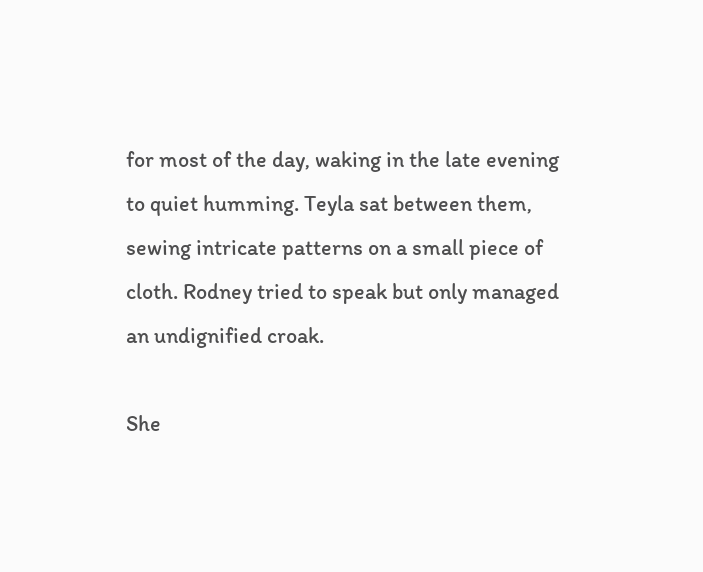for most of the day, waking in the late evening to quiet humming. Teyla sat between them, sewing intricate patterns on a small piece of cloth. Rodney tried to speak but only managed an undignified croak.

She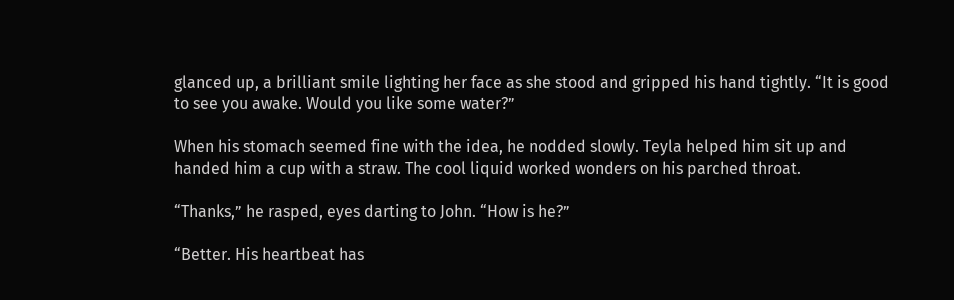glanced up, a brilliant smile lighting her face as she stood and gripped his hand tightly. “It is good to see you awake. Would you like some water?”

When his stomach seemed fine with the idea, he nodded slowly. Teyla helped him sit up and handed him a cup with a straw. The cool liquid worked wonders on his parched throat.

“Thanks,” he rasped, eyes darting to John. “How is he?”

“Better. His heartbeat has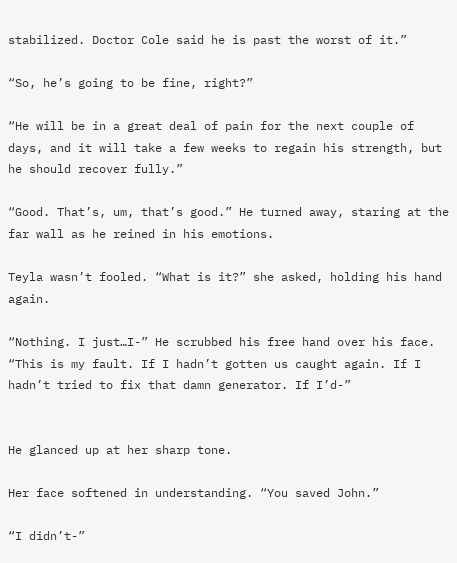stabilized. Doctor Cole said he is past the worst of it.”

“So, he’s going to be fine, right?”

“He will be in a great deal of pain for the next couple of days, and it will take a few weeks to regain his strength, but he should recover fully.”

“Good. That’s, um, that’s good.” He turned away, staring at the far wall as he reined in his emotions.

Teyla wasn’t fooled. “What is it?” she asked, holding his hand again.

“Nothing. I just…I-” He scrubbed his free hand over his face. “This is my fault. If I hadn’t gotten us caught again. If I hadn’t tried to fix that damn generator. If I’d-”


He glanced up at her sharp tone.

Her face softened in understanding. “You saved John.”

“I didn’t-”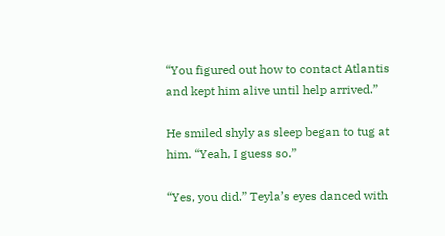“You figured out how to contact Atlantis and kept him alive until help arrived.”

He smiled shyly as sleep began to tug at him. “Yeah, I guess so.”

“Yes, you did.” Teyla’s eyes danced with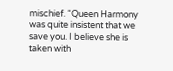mischief. “Queen Harmony was quite insistent that we save you. I believe she is taken with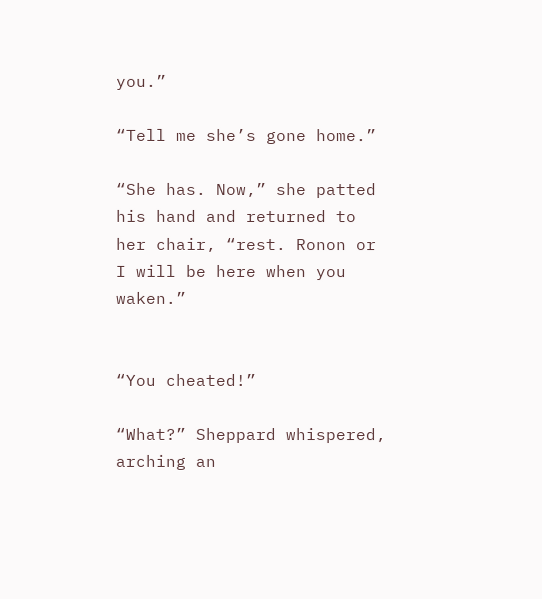you.”

“Tell me she’s gone home.”

“She has. Now,” she patted his hand and returned to her chair, “rest. Ronon or I will be here when you waken.”


“You cheated!”

“What?” Sheppard whispered, arching an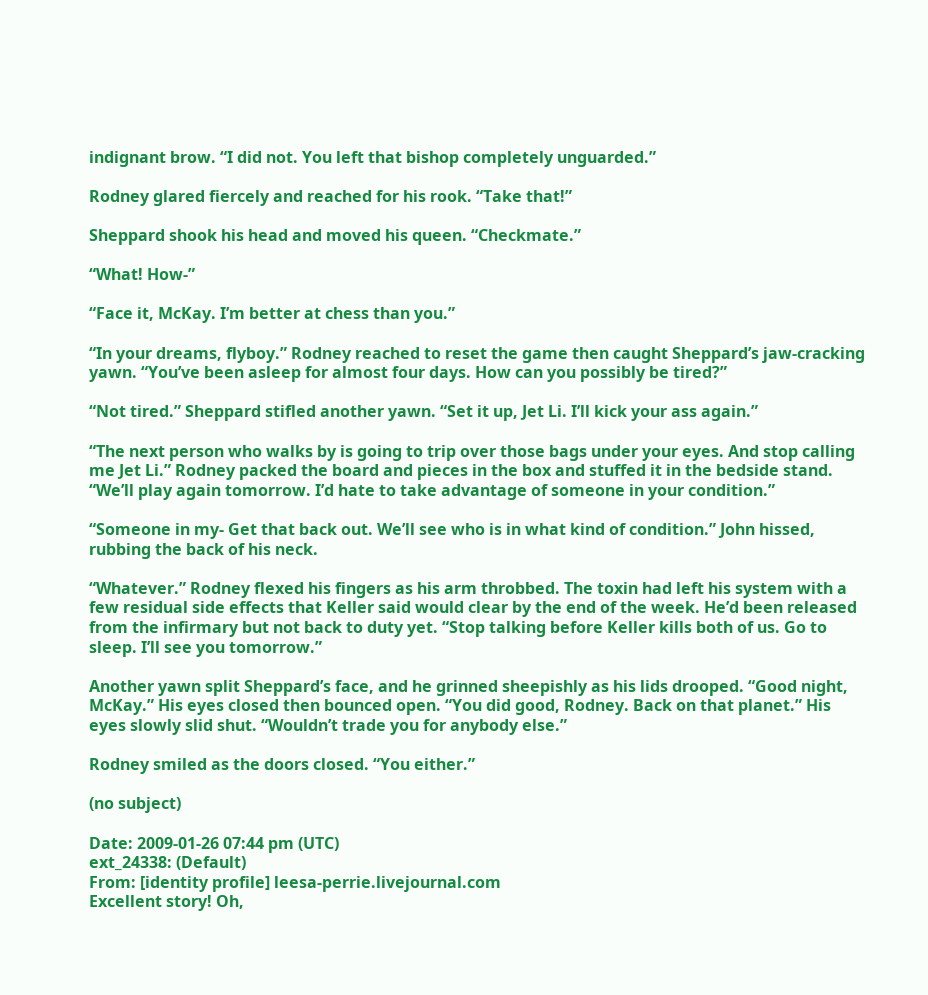indignant brow. “I did not. You left that bishop completely unguarded.”

Rodney glared fiercely and reached for his rook. “Take that!”

Sheppard shook his head and moved his queen. “Checkmate.”

“What! How-”

“Face it, McKay. I’m better at chess than you.”

“In your dreams, flyboy.” Rodney reached to reset the game then caught Sheppard’s jaw-cracking yawn. “You’ve been asleep for almost four days. How can you possibly be tired?”

“Not tired.” Sheppard stifled another yawn. “Set it up, Jet Li. I’ll kick your ass again.”

“The next person who walks by is going to trip over those bags under your eyes. And stop calling me Jet Li.” Rodney packed the board and pieces in the box and stuffed it in the bedside stand. “We’ll play again tomorrow. I’d hate to take advantage of someone in your condition.”

“Someone in my- Get that back out. We’ll see who is in what kind of condition.” John hissed, rubbing the back of his neck.

“Whatever.” Rodney flexed his fingers as his arm throbbed. The toxin had left his system with a few residual side effects that Keller said would clear by the end of the week. He’d been released from the infirmary but not back to duty yet. “Stop talking before Keller kills both of us. Go to sleep. I’ll see you tomorrow.”

Another yawn split Sheppard’s face, and he grinned sheepishly as his lids drooped. “Good night, McKay.” His eyes closed then bounced open. “You did good, Rodney. Back on that planet.” His eyes slowly slid shut. “Wouldn’t trade you for anybody else.”

Rodney smiled as the doors closed. “You either.”

(no subject)

Date: 2009-01-26 07:44 pm (UTC)
ext_24338: (Default)
From: [identity profile] leesa-perrie.livejournal.com
Excellent story! Oh,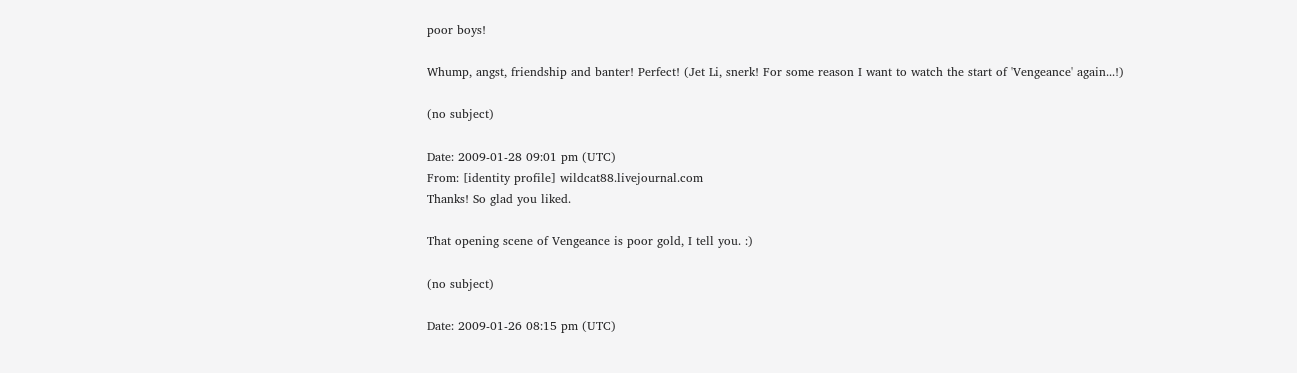poor boys!

Whump, angst, friendship and banter! Perfect! (Jet Li, snerk! For some reason I want to watch the start of 'Vengeance' again...!)

(no subject)

Date: 2009-01-28 09:01 pm (UTC)
From: [identity profile] wildcat88.livejournal.com
Thanks! So glad you liked.

That opening scene of Vengeance is poor gold, I tell you. :)

(no subject)

Date: 2009-01-26 08:15 pm (UTC)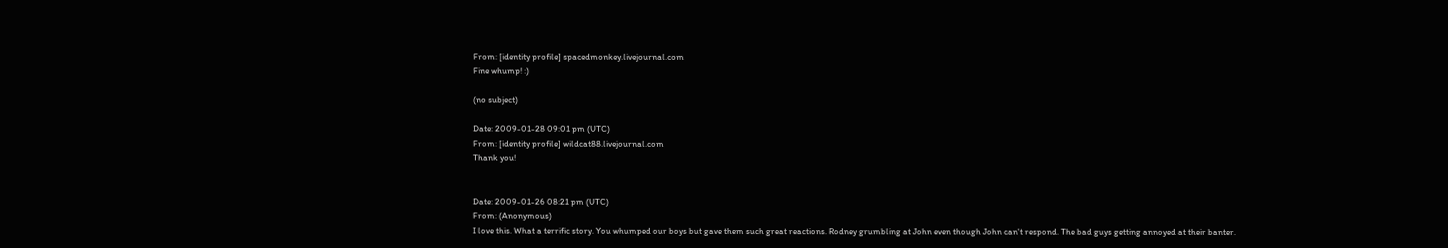From: [identity profile] spacedmonkey.livejournal.com
Fine whump! :)

(no subject)

Date: 2009-01-28 09:01 pm (UTC)
From: [identity profile] wildcat88.livejournal.com
Thank you!


Date: 2009-01-26 08:21 pm (UTC)
From: (Anonymous)
I love this. What a terrific story. You whumped our boys but gave them such great reactions. Rodney grumbling at John even though John can't respond. The bad guys getting annoyed at their banter.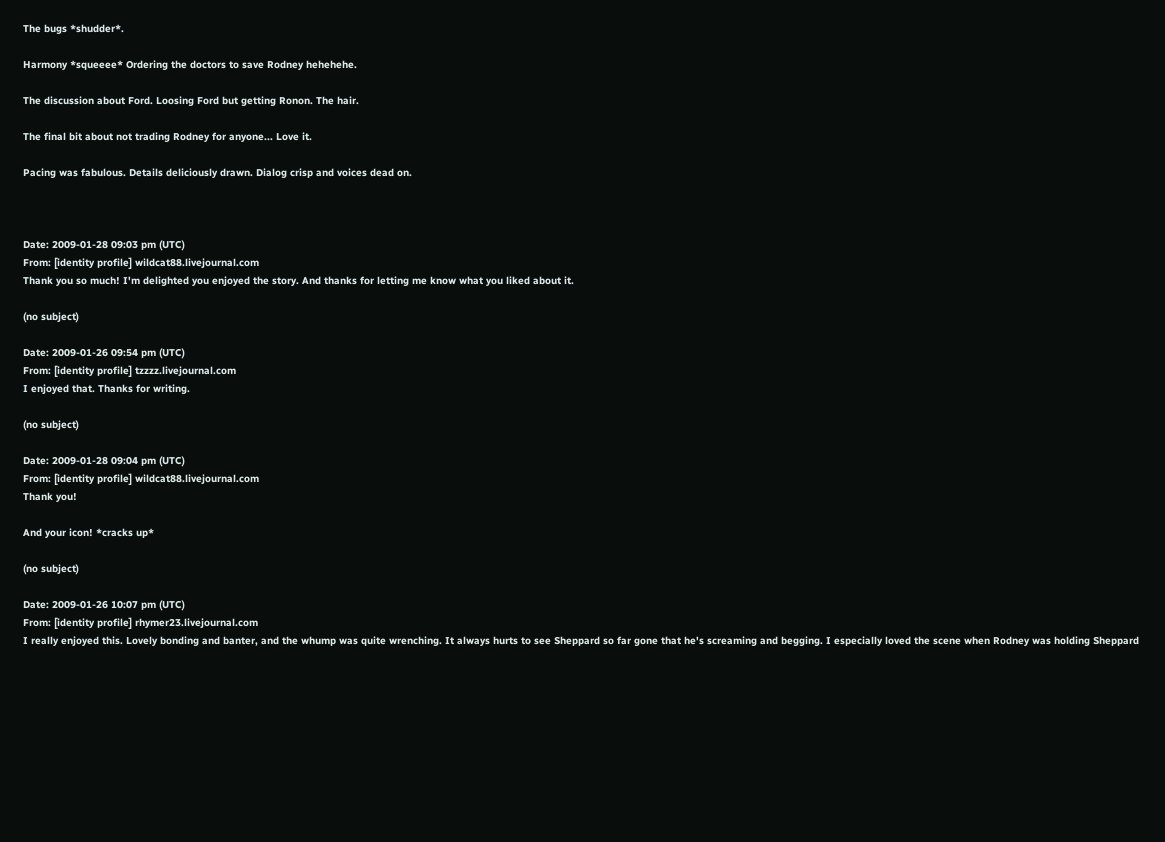The bugs *shudder*.

Harmony *squeeee* Ordering the doctors to save Rodney hehehehe.

The discussion about Ford. Loosing Ford but getting Ronon. The hair.

The final bit about not trading Rodney for anyone... Love it.

Pacing was fabulous. Details deliciously drawn. Dialog crisp and voices dead on.



Date: 2009-01-28 09:03 pm (UTC)
From: [identity profile] wildcat88.livejournal.com
Thank you so much! I'm delighted you enjoyed the story. And thanks for letting me know what you liked about it.

(no subject)

Date: 2009-01-26 09:54 pm (UTC)
From: [identity profile] tzzzz.livejournal.com
I enjoyed that. Thanks for writing.

(no subject)

Date: 2009-01-28 09:04 pm (UTC)
From: [identity profile] wildcat88.livejournal.com
Thank you!

And your icon! *cracks up*

(no subject)

Date: 2009-01-26 10:07 pm (UTC)
From: [identity profile] rhymer23.livejournal.com
I really enjoyed this. Lovely bonding and banter, and the whump was quite wrenching. It always hurts to see Sheppard so far gone that he's screaming and begging. I especially loved the scene when Rodney was holding Sheppard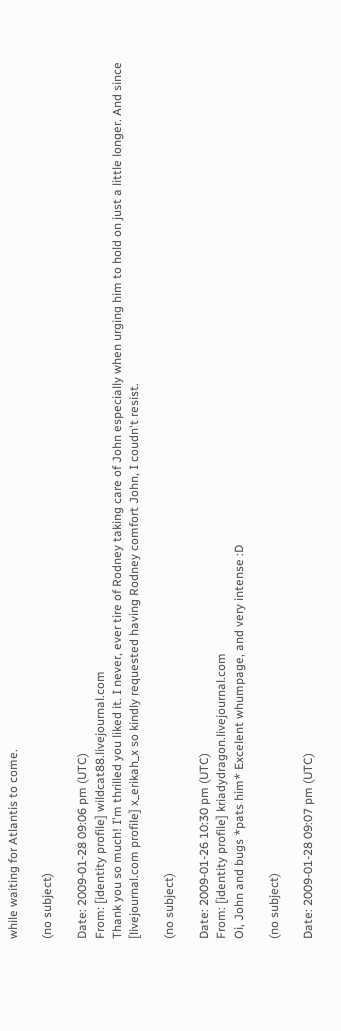while waiting for Atlantis to come.

(no subject)

Date: 2009-01-28 09:06 pm (UTC)
From: [identity profile] wildcat88.livejournal.com
Thank you so much! I'm thrilled you liked it. I never, ever tire of Rodney taking care of John especially when urging him to hold on just a little longer. And since [livejournal.com profile] x_erikah_x so kindly requested having Rodney comfort John, I coudn't resist.

(no subject)

Date: 2009-01-26 10:30 pm (UTC)
From: [identity profile] kriadydragon.livejournal.com
Oi, John and bugs *pats him* Excelent whumpage, and very intense :D

(no subject)

Date: 2009-01-28 09:07 pm (UTC)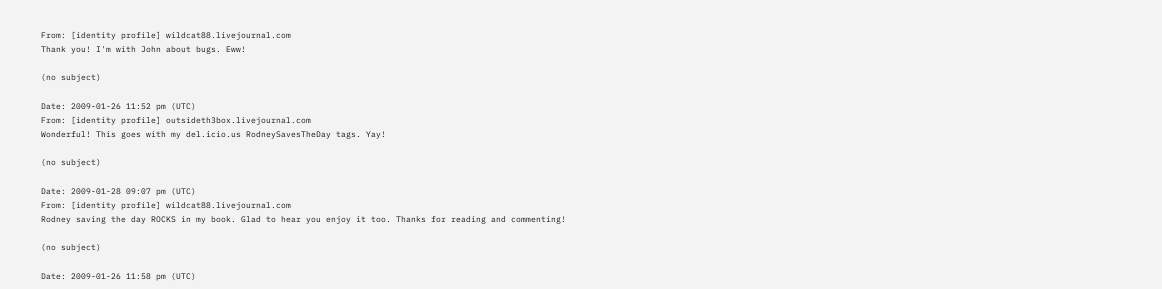From: [identity profile] wildcat88.livejournal.com
Thank you! I'm with John about bugs. Eww!

(no subject)

Date: 2009-01-26 11:52 pm (UTC)
From: [identity profile] outsideth3box.livejournal.com
Wonderful! This goes with my del.icio.us RodneySavesTheDay tags. Yay!

(no subject)

Date: 2009-01-28 09:07 pm (UTC)
From: [identity profile] wildcat88.livejournal.com
Rodney saving the day ROCKS in my book. Glad to hear you enjoy it too. Thanks for reading and commenting!

(no subject)

Date: 2009-01-26 11:58 pm (UTC)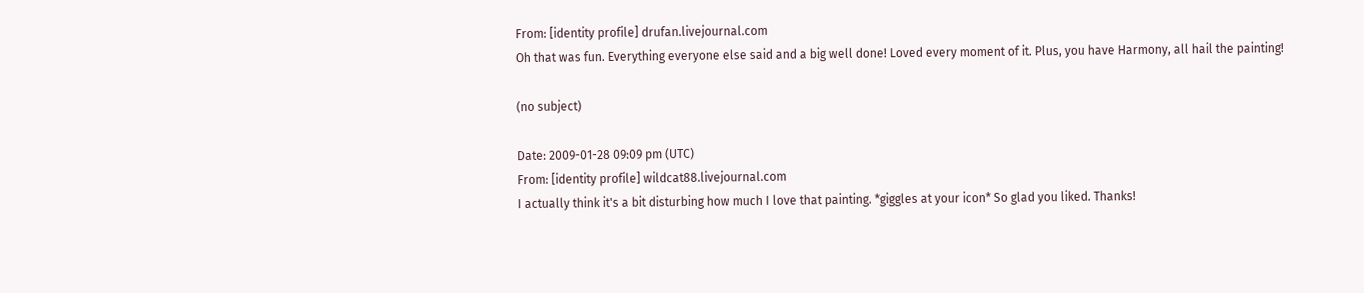From: [identity profile] drufan.livejournal.com
Oh that was fun. Everything everyone else said and a big well done! Loved every moment of it. Plus, you have Harmony, all hail the painting!

(no subject)

Date: 2009-01-28 09:09 pm (UTC)
From: [identity profile] wildcat88.livejournal.com
I actually think it's a bit disturbing how much I love that painting. *giggles at your icon* So glad you liked. Thanks!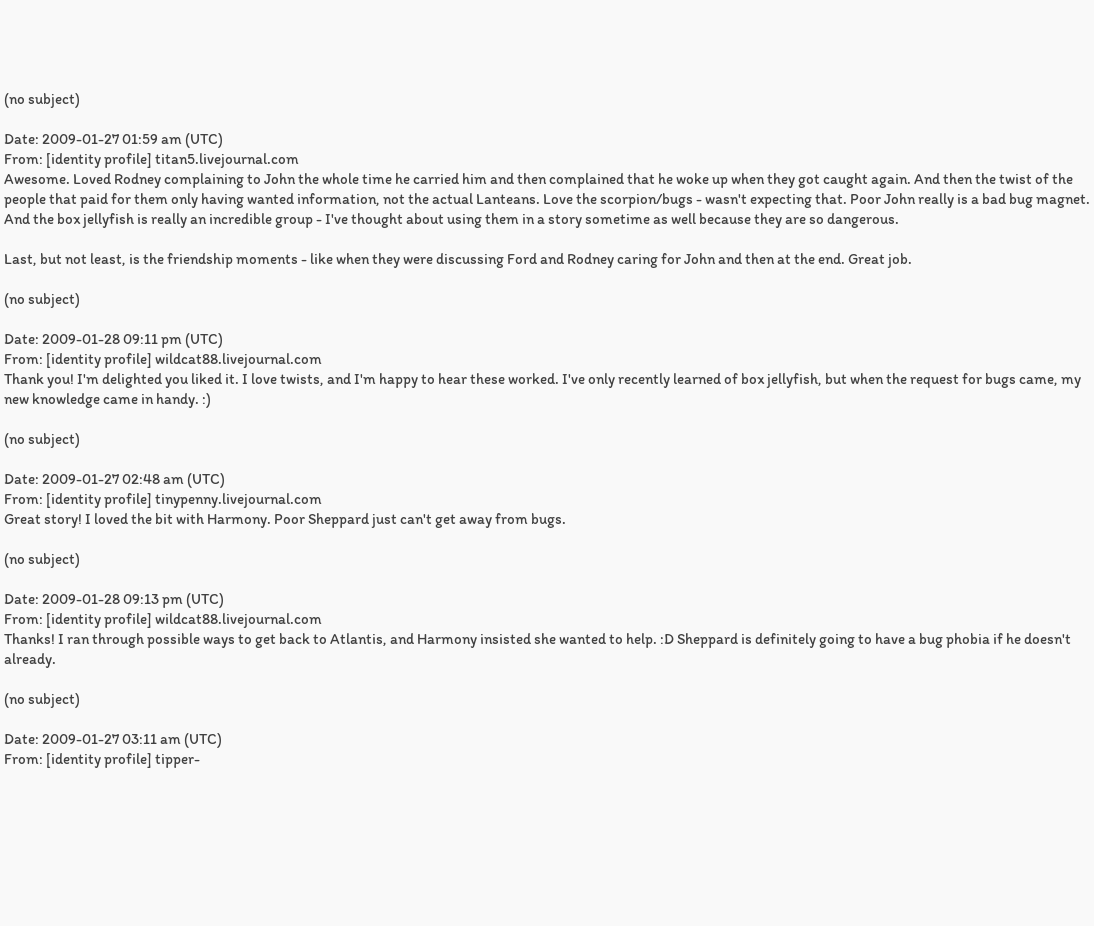(no subject)

Date: 2009-01-27 01:59 am (UTC)
From: [identity profile] titan5.livejournal.com
Awesome. Loved Rodney complaining to John the whole time he carried him and then complained that he woke up when they got caught again. And then the twist of the people that paid for them only having wanted information, not the actual Lanteans. Love the scorpion/bugs - wasn't expecting that. Poor John really is a bad bug magnet. And the box jellyfish is really an incredible group - I've thought about using them in a story sometime as well because they are so dangerous.

Last, but not least, is the friendship moments - like when they were discussing Ford and Rodney caring for John and then at the end. Great job.

(no subject)

Date: 2009-01-28 09:11 pm (UTC)
From: [identity profile] wildcat88.livejournal.com
Thank you! I'm delighted you liked it. I love twists, and I'm happy to hear these worked. I've only recently learned of box jellyfish, but when the request for bugs came, my new knowledge came in handy. :)

(no subject)

Date: 2009-01-27 02:48 am (UTC)
From: [identity profile] tinypenny.livejournal.com
Great story! I loved the bit with Harmony. Poor Sheppard just can't get away from bugs.

(no subject)

Date: 2009-01-28 09:13 pm (UTC)
From: [identity profile] wildcat88.livejournal.com
Thanks! I ran through possible ways to get back to Atlantis, and Harmony insisted she wanted to help. :D Sheppard is definitely going to have a bug phobia if he doesn't already.

(no subject)

Date: 2009-01-27 03:11 am (UTC)
From: [identity profile] tipper-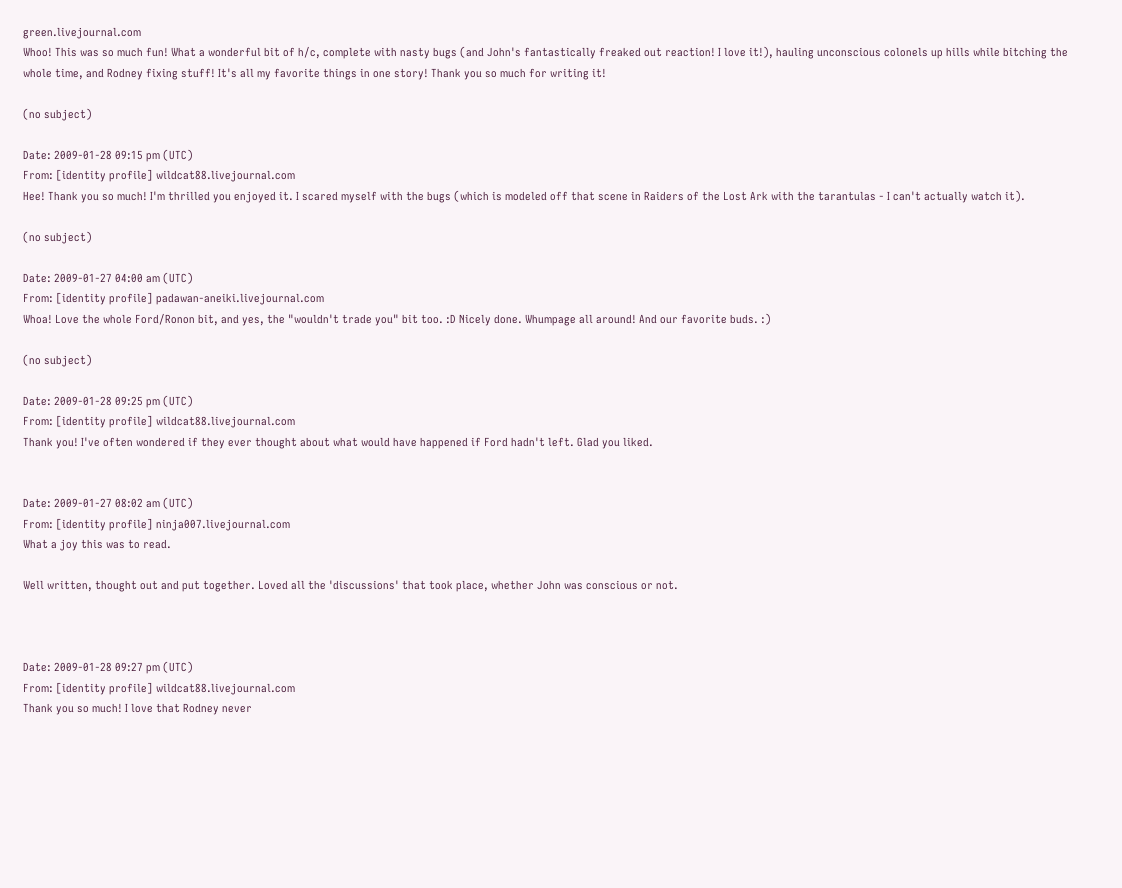green.livejournal.com
Whoo! This was so much fun! What a wonderful bit of h/c, complete with nasty bugs (and John's fantastically freaked out reaction! I love it!), hauling unconscious colonels up hills while bitching the whole time, and Rodney fixing stuff! It's all my favorite things in one story! Thank you so much for writing it!

(no subject)

Date: 2009-01-28 09:15 pm (UTC)
From: [identity profile] wildcat88.livejournal.com
Hee! Thank you so much! I'm thrilled you enjoyed it. I scared myself with the bugs (which is modeled off that scene in Raiders of the Lost Ark with the tarantulas - I can't actually watch it).

(no subject)

Date: 2009-01-27 04:00 am (UTC)
From: [identity profile] padawan-aneiki.livejournal.com
Whoa! Love the whole Ford/Ronon bit, and yes, the "wouldn't trade you" bit too. :D Nicely done. Whumpage all around! And our favorite buds. :)

(no subject)

Date: 2009-01-28 09:25 pm (UTC)
From: [identity profile] wildcat88.livejournal.com
Thank you! I've often wondered if they ever thought about what would have happened if Ford hadn't left. Glad you liked.


Date: 2009-01-27 08:02 am (UTC)
From: [identity profile] ninja007.livejournal.com
What a joy this was to read.

Well written, thought out and put together. Loved all the 'discussions' that took place, whether John was conscious or not.



Date: 2009-01-28 09:27 pm (UTC)
From: [identity profile] wildcat88.livejournal.com
Thank you so much! I love that Rodney never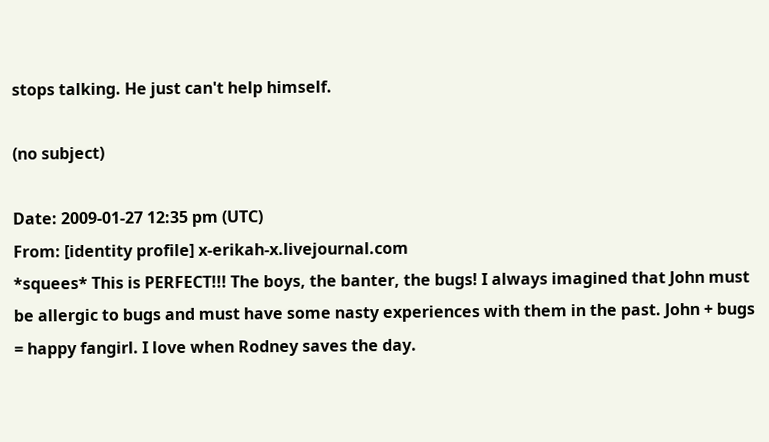stops talking. He just can't help himself.

(no subject)

Date: 2009-01-27 12:35 pm (UTC)
From: [identity profile] x-erikah-x.livejournal.com
*squees* This is PERFECT!!! The boys, the banter, the bugs! I always imagined that John must be allergic to bugs and must have some nasty experiences with them in the past. John + bugs = happy fangirl. I love when Rodney saves the day.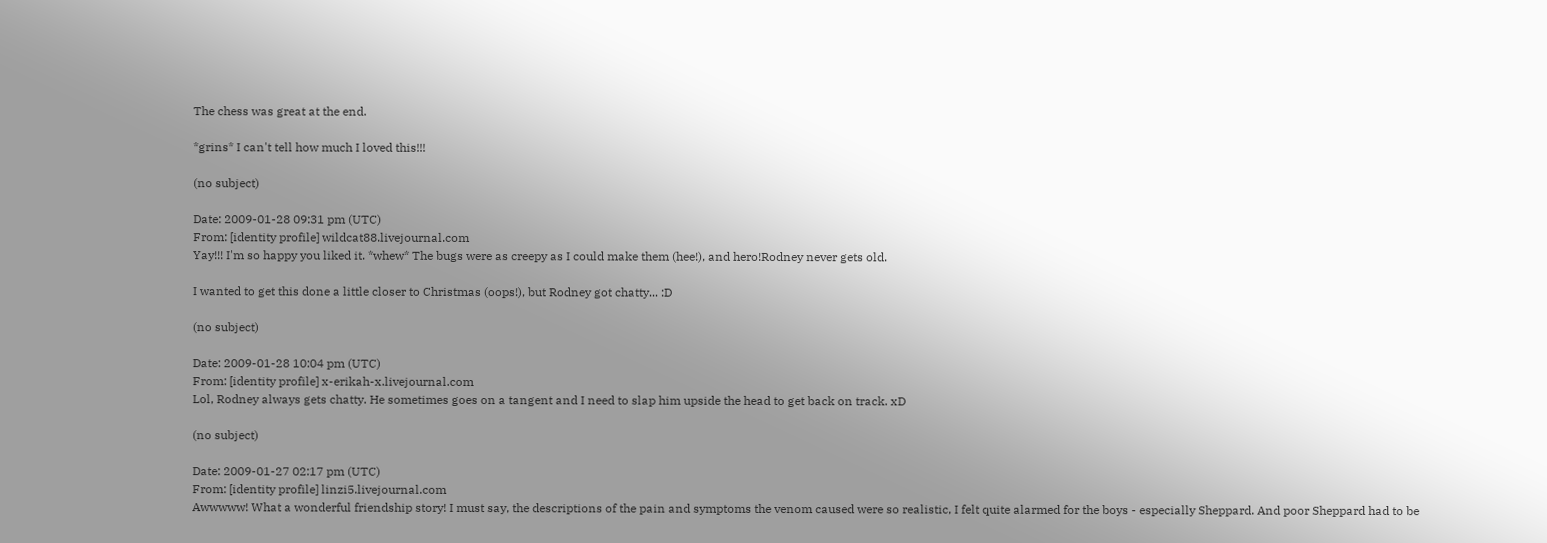The chess was great at the end.

*grins* I can't tell how much I loved this!!!

(no subject)

Date: 2009-01-28 09:31 pm (UTC)
From: [identity profile] wildcat88.livejournal.com
Yay!!! I'm so happy you liked it. *whew* The bugs were as creepy as I could make them (hee!), and hero!Rodney never gets old.

I wanted to get this done a little closer to Christmas (oops!), but Rodney got chatty... :D

(no subject)

Date: 2009-01-28 10:04 pm (UTC)
From: [identity profile] x-erikah-x.livejournal.com
Lol, Rodney always gets chatty. He sometimes goes on a tangent and I need to slap him upside the head to get back on track. xD

(no subject)

Date: 2009-01-27 02:17 pm (UTC)
From: [identity profile] linzi5.livejournal.com
Awwwww! What a wonderful friendship story! I must say, the descriptions of the pain and symptoms the venom caused were so realistic, I felt quite alarmed for the boys - especially Sheppard. And poor Sheppard had to be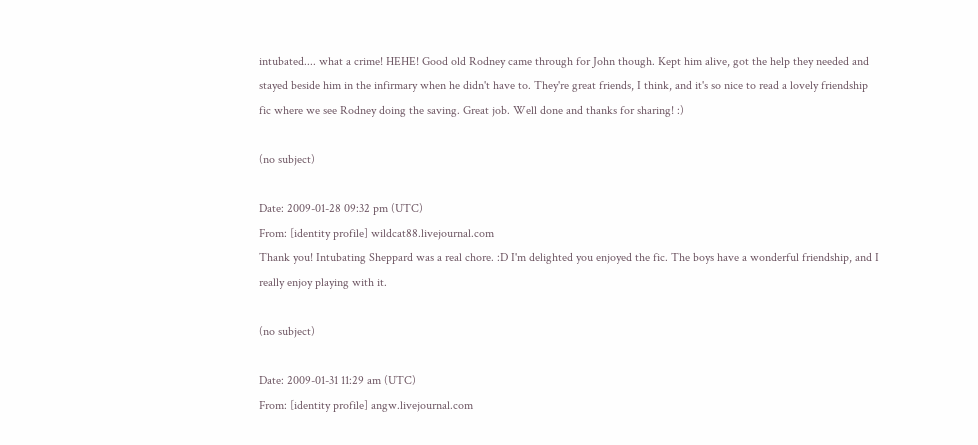intubated.... what a crime! HEHE! Good old Rodney came through for John though. Kept him alive, got the help they needed and stayed beside him in the infirmary when he didn't have to. They're great friends, I think, and it's so nice to read a lovely friendship fic where we see Rodney doing the saving. Great job. Well done and thanks for sharing! :)

(no subject)

Date: 2009-01-28 09:32 pm (UTC)
From: [identity profile] wildcat88.livejournal.com
Thank you! Intubating Sheppard was a real chore. :D I'm delighted you enjoyed the fic. The boys have a wonderful friendship, and I really enjoy playing with it.

(no subject)

Date: 2009-01-31 11:29 am (UTC)
From: [identity profile] angw.livejournal.com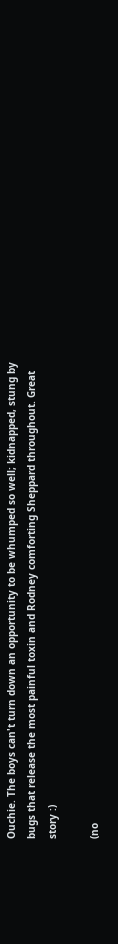Ouchie. The boys can't turn down an opportunity to be whumped so well; kidnapped, stung by bugs that release the most painful toxin and Rodney comforting Sheppard throughout. Great story :)

(no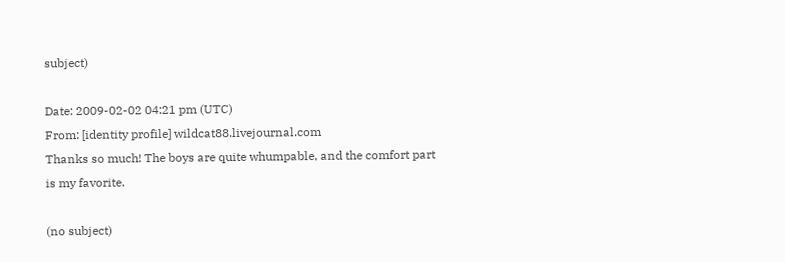subject)

Date: 2009-02-02 04:21 pm (UTC)
From: [identity profile] wildcat88.livejournal.com
Thanks so much! The boys are quite whumpable, and the comfort part is my favorite.

(no subject)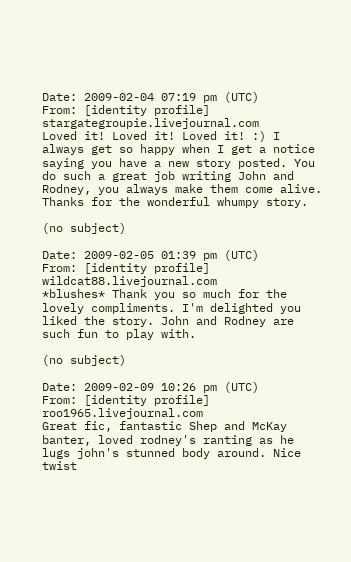Date: 2009-02-04 07:19 pm (UTC)
From: [identity profile] stargategroupie.livejournal.com
Loved it! Loved it! Loved it! :) I always get so happy when I get a notice saying you have a new story posted. You do such a great job writing John and Rodney, you always make them come alive. Thanks for the wonderful whumpy story.

(no subject)

Date: 2009-02-05 01:39 pm (UTC)
From: [identity profile] wildcat88.livejournal.com
*blushes* Thank you so much for the lovely compliments. I'm delighted you liked the story. John and Rodney are such fun to play with.

(no subject)

Date: 2009-02-09 10:26 pm (UTC)
From: [identity profile] roo1965.livejournal.com
Great fic, fantastic Shep and McKay banter, loved rodney's ranting as he lugs john's stunned body around. Nice twist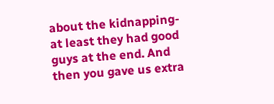about the kidnapping- at least they had good guys at the end. And then you gave us extra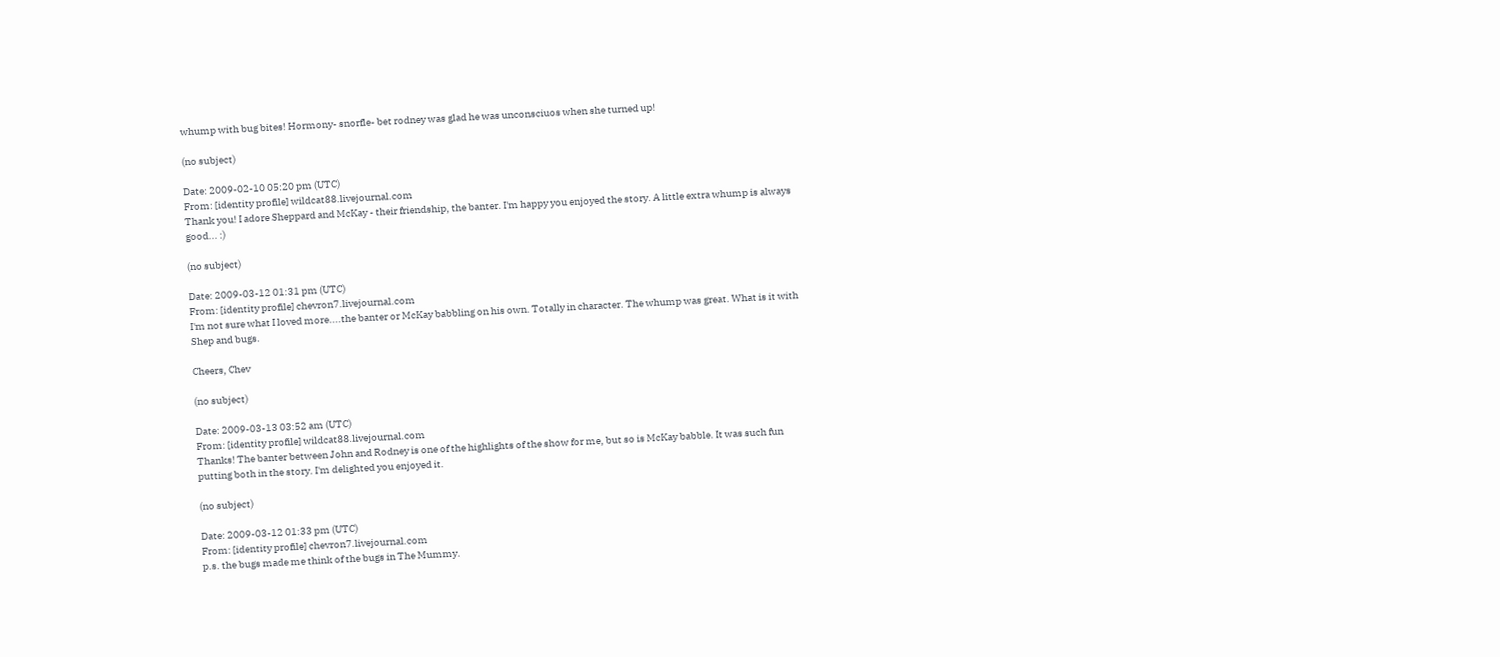whump with bug bites! Hormony- snorfle- bet rodney was glad he was unconsciuos when she turned up!

(no subject)

Date: 2009-02-10 05:20 pm (UTC)
From: [identity profile] wildcat88.livejournal.com
Thank you! I adore Sheppard and McKay - their friendship, the banter. I'm happy you enjoyed the story. A little extra whump is always good... :)

(no subject)

Date: 2009-03-12 01:31 pm (UTC)
From: [identity profile] chevron7.livejournal.com
I'm not sure what I loved more....the banter or McKay babbling on his own. Totally in character. The whump was great. What is it with Shep and bugs.

Cheers, Chev

(no subject)

Date: 2009-03-13 03:52 am (UTC)
From: [identity profile] wildcat88.livejournal.com
Thanks! The banter between John and Rodney is one of the highlights of the show for me, but so is McKay babble. It was such fun putting both in the story. I'm delighted you enjoyed it.

(no subject)

Date: 2009-03-12 01:33 pm (UTC)
From: [identity profile] chevron7.livejournal.com
p.s. the bugs made me think of the bugs in The Mummy.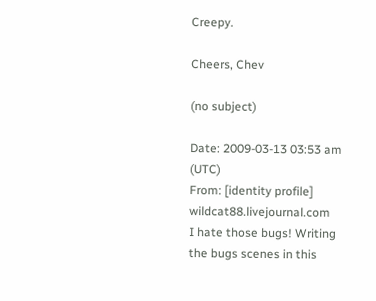Creepy.

Cheers, Chev

(no subject)

Date: 2009-03-13 03:53 am (UTC)
From: [identity profile] wildcat88.livejournal.com
I hate those bugs! Writing the bugs scenes in this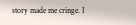story made me cringe. I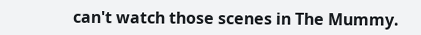can't watch those scenes in The Mummy.